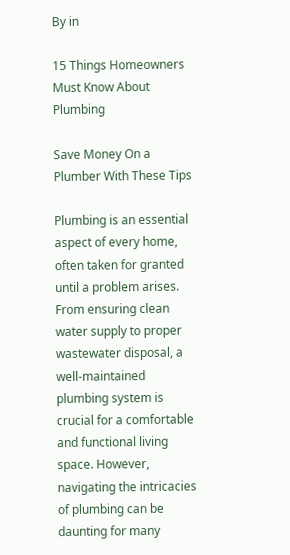By in

15 Things Homeowners Must Know About Plumbing

Save Money On a Plumber With These Tips

Plumbing is an essential aspect of every home, often taken for granted until a problem arises. From ensuring clean water supply to proper wastewater disposal, a well-maintained plumbing system is crucial for a comfortable and functional living space. However, navigating the intricacies of plumbing can be daunting for many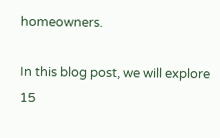homeowners.

In this blog post, we will explore 15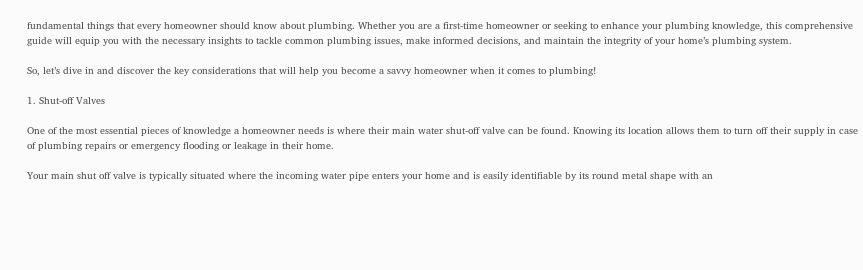fundamental things that every homeowner should know about plumbing. Whether you are a first-time homeowner or seeking to enhance your plumbing knowledge, this comprehensive guide will equip you with the necessary insights to tackle common plumbing issues, make informed decisions, and maintain the integrity of your home’s plumbing system.

So, let’s dive in and discover the key considerations that will help you become a savvy homeowner when it comes to plumbing!

1. Shut-off Valves

One of the most essential pieces of knowledge a homeowner needs is where their main water shut-off valve can be found. Knowing its location allows them to turn off their supply in case of plumbing repairs or emergency flooding or leakage in their home.

Your main shut off valve is typically situated where the incoming water pipe enters your home and is easily identifiable by its round metal shape with an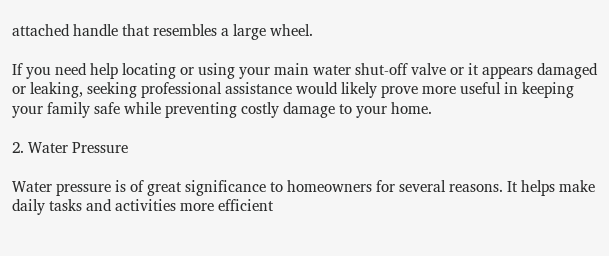attached handle that resembles a large wheel.

If you need help locating or using your main water shut-off valve or it appears damaged or leaking, seeking professional assistance would likely prove more useful in keeping your family safe while preventing costly damage to your home.

2. Water Pressure

Water pressure is of great significance to homeowners for several reasons. It helps make daily tasks and activities more efficient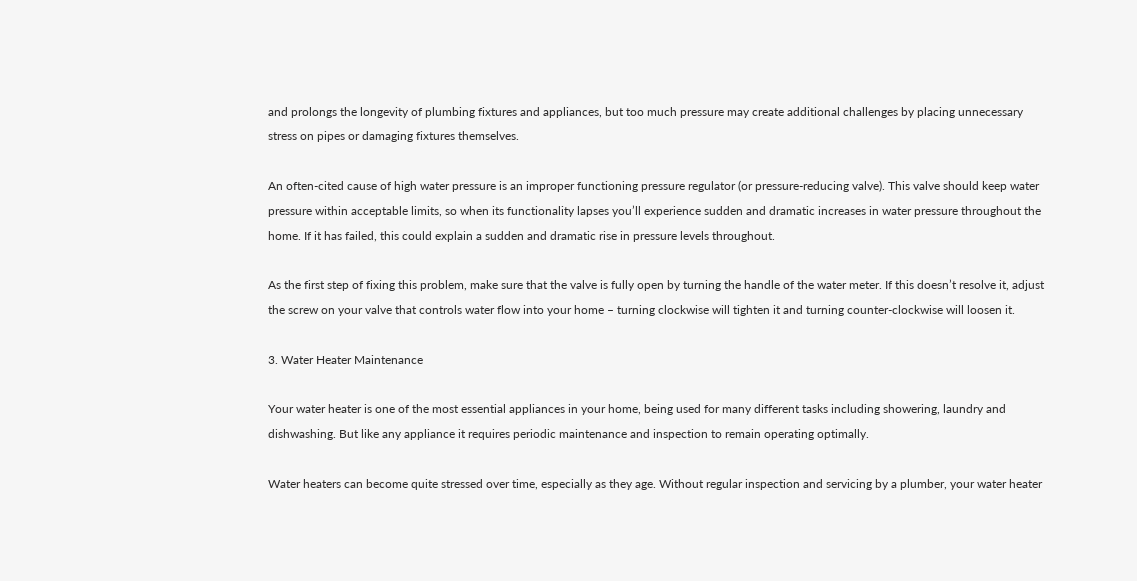and prolongs the longevity of plumbing fixtures and appliances, but too much pressure may create additional challenges by placing unnecessary stress on pipes or damaging fixtures themselves.

An often-cited cause of high water pressure is an improper functioning pressure regulator (or pressure-reducing valve). This valve should keep water pressure within acceptable limits, so when its functionality lapses you’ll experience sudden and dramatic increases in water pressure throughout the home. If it has failed, this could explain a sudden and dramatic rise in pressure levels throughout.

As the first step of fixing this problem, make sure that the valve is fully open by turning the handle of the water meter. If this doesn’t resolve it, adjust the screw on your valve that controls water flow into your home – turning clockwise will tighten it and turning counter-clockwise will loosen it.

3. Water Heater Maintenance

Your water heater is one of the most essential appliances in your home, being used for many different tasks including showering, laundry and dishwashing. But like any appliance it requires periodic maintenance and inspection to remain operating optimally.

Water heaters can become quite stressed over time, especially as they age. Without regular inspection and servicing by a plumber, your water heater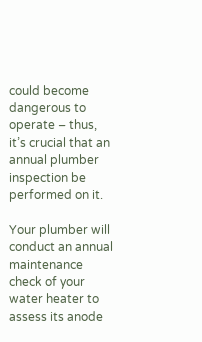could become dangerous to operate – thus, it’s crucial that an annual plumber inspection be performed on it.

Your plumber will conduct an annual maintenance check of your water heater to assess its anode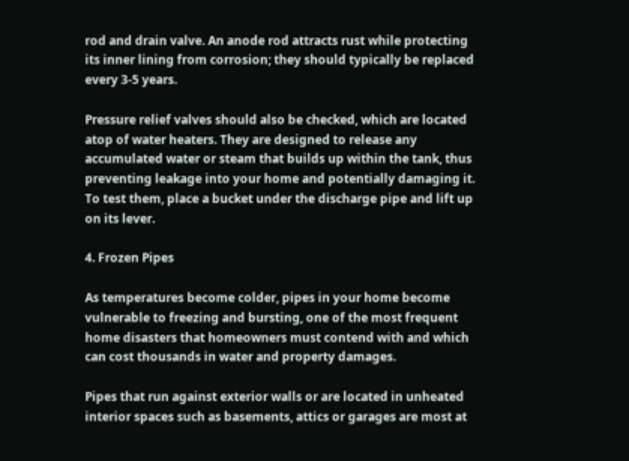rod and drain valve. An anode rod attracts rust while protecting its inner lining from corrosion; they should typically be replaced every 3-5 years.

Pressure relief valves should also be checked, which are located atop of water heaters. They are designed to release any accumulated water or steam that builds up within the tank, thus preventing leakage into your home and potentially damaging it. To test them, place a bucket under the discharge pipe and lift up on its lever.

4. Frozen Pipes

As temperatures become colder, pipes in your home become vulnerable to freezing and bursting, one of the most frequent home disasters that homeowners must contend with and which can cost thousands in water and property damages.

Pipes that run against exterior walls or are located in unheated interior spaces such as basements, attics or garages are most at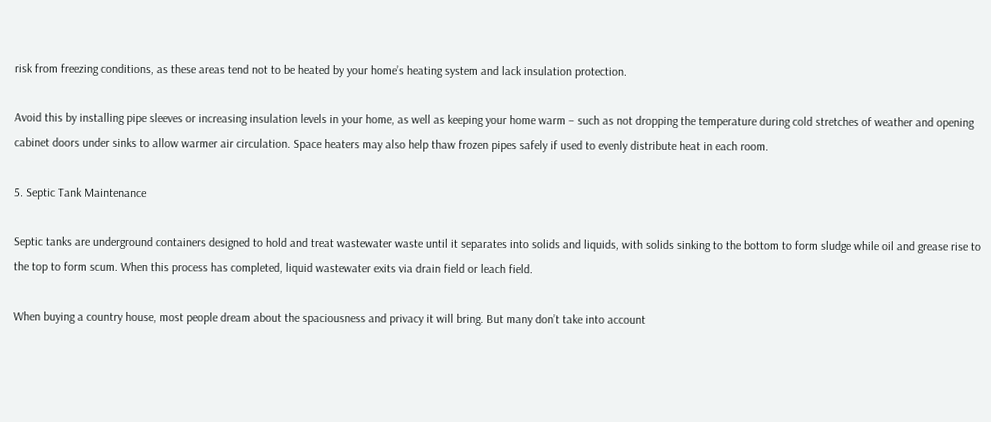risk from freezing conditions, as these areas tend not to be heated by your home’s heating system and lack insulation protection.

Avoid this by installing pipe sleeves or increasing insulation levels in your home, as well as keeping your home warm – such as not dropping the temperature during cold stretches of weather and opening cabinet doors under sinks to allow warmer air circulation. Space heaters may also help thaw frozen pipes safely if used to evenly distribute heat in each room.

5. Septic Tank Maintenance

Septic tanks are underground containers designed to hold and treat wastewater waste until it separates into solids and liquids, with solids sinking to the bottom to form sludge while oil and grease rise to the top to form scum. When this process has completed, liquid wastewater exits via drain field or leach field.

When buying a country house, most people dream about the spaciousness and privacy it will bring. But many don’t take into account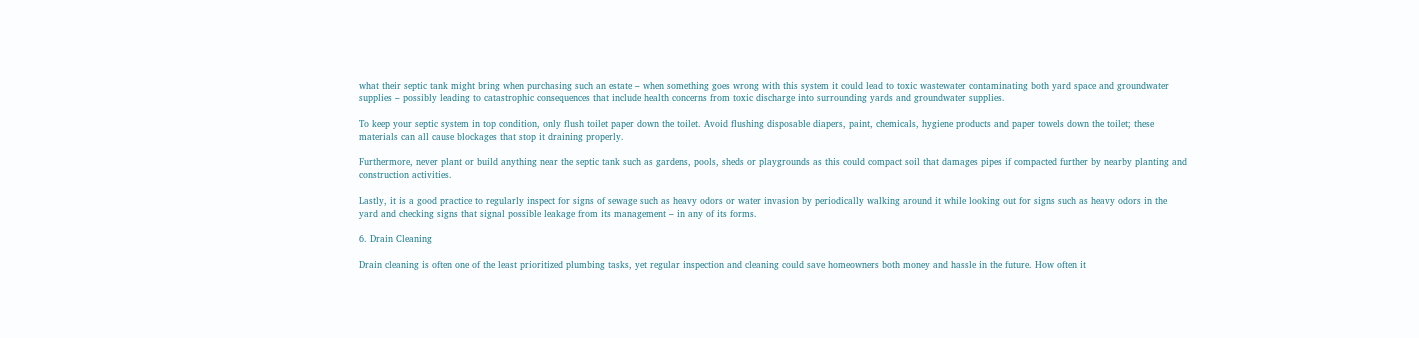what their septic tank might bring when purchasing such an estate – when something goes wrong with this system it could lead to toxic wastewater contaminating both yard space and groundwater supplies – possibly leading to catastrophic consequences that include health concerns from toxic discharge into surrounding yards and groundwater supplies.

To keep your septic system in top condition, only flush toilet paper down the toilet. Avoid flushing disposable diapers, paint, chemicals, hygiene products and paper towels down the toilet; these materials can all cause blockages that stop it draining properly.

Furthermore, never plant or build anything near the septic tank such as gardens, pools, sheds or playgrounds as this could compact soil that damages pipes if compacted further by nearby planting and construction activities.

Lastly, it is a good practice to regularly inspect for signs of sewage such as heavy odors or water invasion by periodically walking around it while looking out for signs such as heavy odors in the yard and checking signs that signal possible leakage from its management – in any of its forms.

6. Drain Cleaning

Drain cleaning is often one of the least prioritized plumbing tasks, yet regular inspection and cleaning could save homeowners both money and hassle in the future. How often it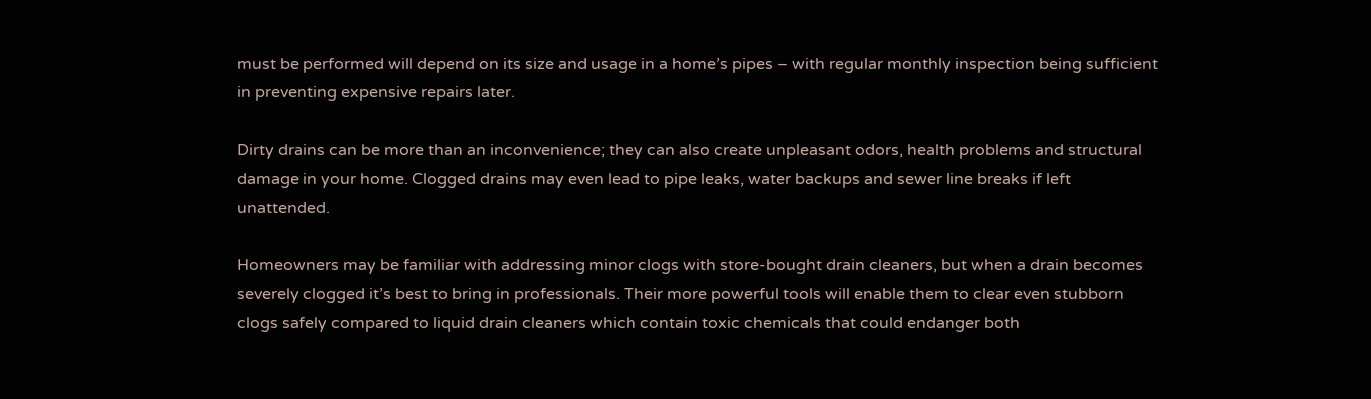must be performed will depend on its size and usage in a home’s pipes – with regular monthly inspection being sufficient in preventing expensive repairs later.

Dirty drains can be more than an inconvenience; they can also create unpleasant odors, health problems and structural damage in your home. Clogged drains may even lead to pipe leaks, water backups and sewer line breaks if left unattended.

Homeowners may be familiar with addressing minor clogs with store-bought drain cleaners, but when a drain becomes severely clogged it’s best to bring in professionals. Their more powerful tools will enable them to clear even stubborn clogs safely compared to liquid drain cleaners which contain toxic chemicals that could endanger both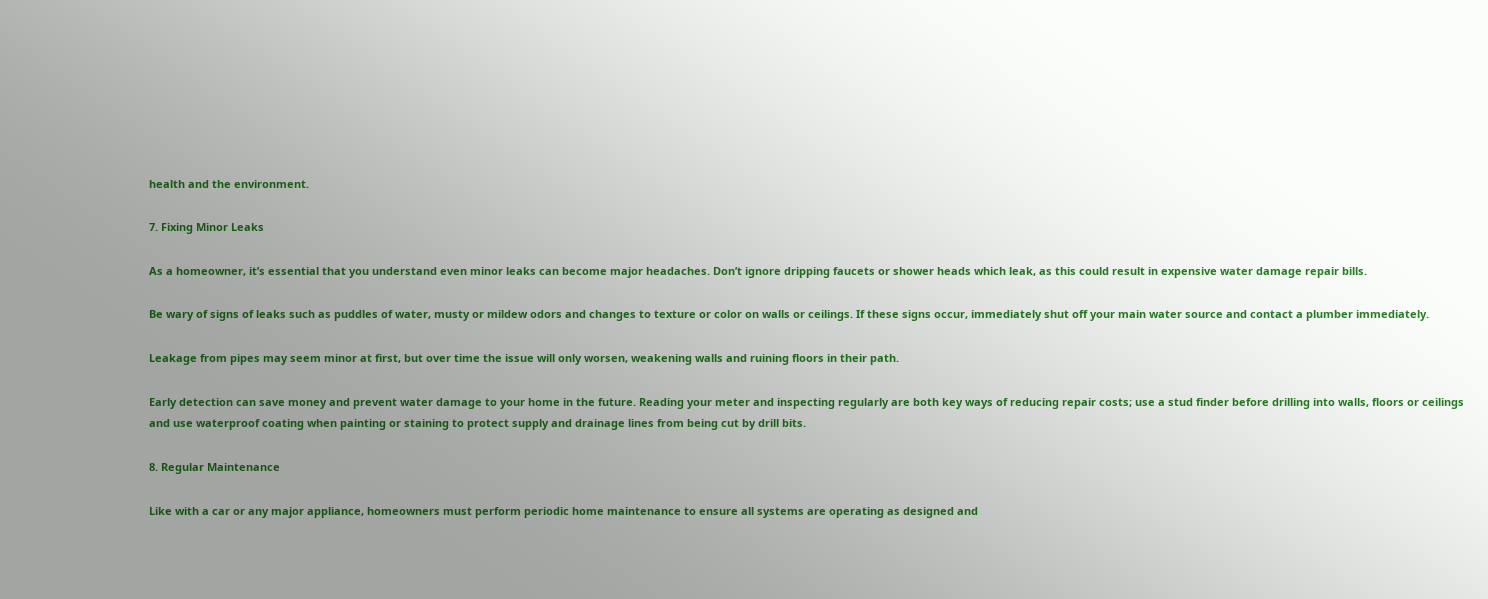health and the environment.

7. Fixing Minor Leaks

As a homeowner, it’s essential that you understand even minor leaks can become major headaches. Don’t ignore dripping faucets or shower heads which leak, as this could result in expensive water damage repair bills.

Be wary of signs of leaks such as puddles of water, musty or mildew odors and changes to texture or color on walls or ceilings. If these signs occur, immediately shut off your main water source and contact a plumber immediately.

Leakage from pipes may seem minor at first, but over time the issue will only worsen, weakening walls and ruining floors in their path.

Early detection can save money and prevent water damage to your home in the future. Reading your meter and inspecting regularly are both key ways of reducing repair costs; use a stud finder before drilling into walls, floors or ceilings and use waterproof coating when painting or staining to protect supply and drainage lines from being cut by drill bits.

8. Regular Maintenance

Like with a car or any major appliance, homeowners must perform periodic home maintenance to ensure all systems are operating as designed and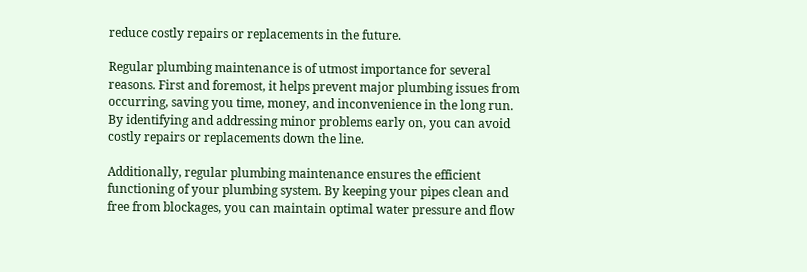reduce costly repairs or replacements in the future.

Regular plumbing maintenance is of utmost importance for several reasons. First and foremost, it helps prevent major plumbing issues from occurring, saving you time, money, and inconvenience in the long run. By identifying and addressing minor problems early on, you can avoid costly repairs or replacements down the line.

Additionally, regular plumbing maintenance ensures the efficient functioning of your plumbing system. By keeping your pipes clean and free from blockages, you can maintain optimal water pressure and flow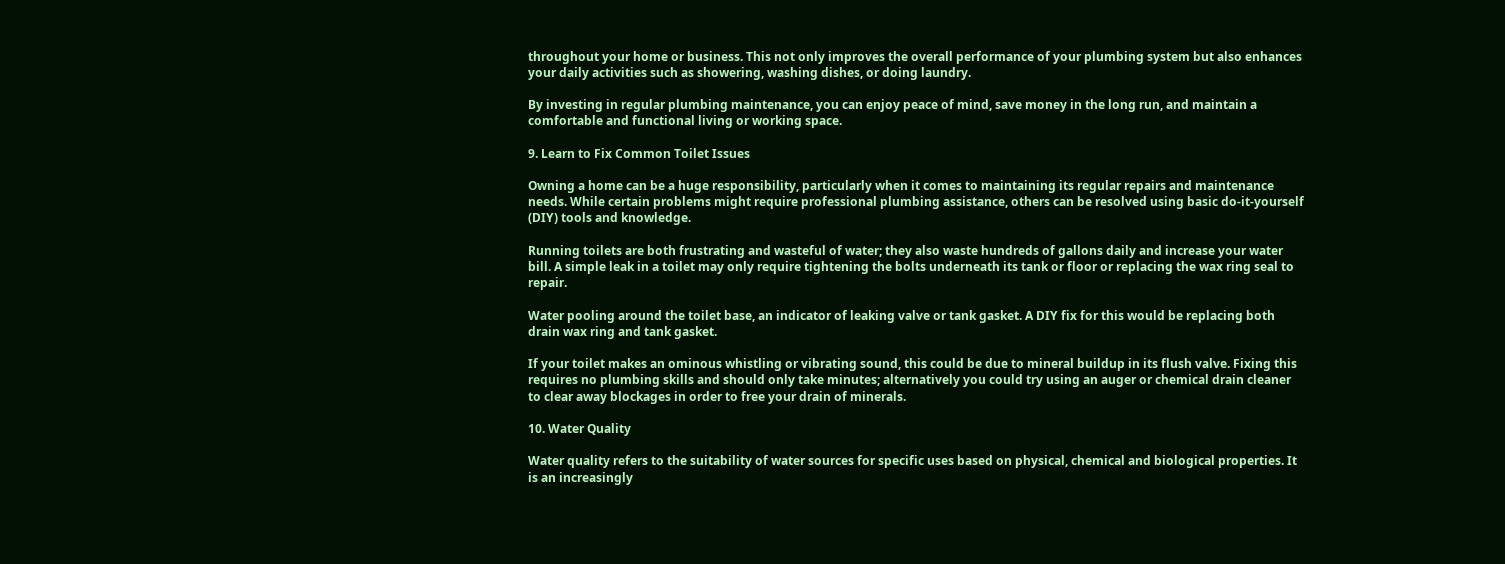throughout your home or business. This not only improves the overall performance of your plumbing system but also enhances your daily activities such as showering, washing dishes, or doing laundry.

By investing in regular plumbing maintenance, you can enjoy peace of mind, save money in the long run, and maintain a comfortable and functional living or working space.

9. Learn to Fix Common Toilet Issues

Owning a home can be a huge responsibility, particularly when it comes to maintaining its regular repairs and maintenance needs. While certain problems might require professional plumbing assistance, others can be resolved using basic do-it-yourself (DIY) tools and knowledge.

Running toilets are both frustrating and wasteful of water; they also waste hundreds of gallons daily and increase your water bill. A simple leak in a toilet may only require tightening the bolts underneath its tank or floor or replacing the wax ring seal to repair.

Water pooling around the toilet base, an indicator of leaking valve or tank gasket. A DIY fix for this would be replacing both drain wax ring and tank gasket.

If your toilet makes an ominous whistling or vibrating sound, this could be due to mineral buildup in its flush valve. Fixing this requires no plumbing skills and should only take minutes; alternatively you could try using an auger or chemical drain cleaner to clear away blockages in order to free your drain of minerals.

10. Water Quality

Water quality refers to the suitability of water sources for specific uses based on physical, chemical and biological properties. It is an increasingly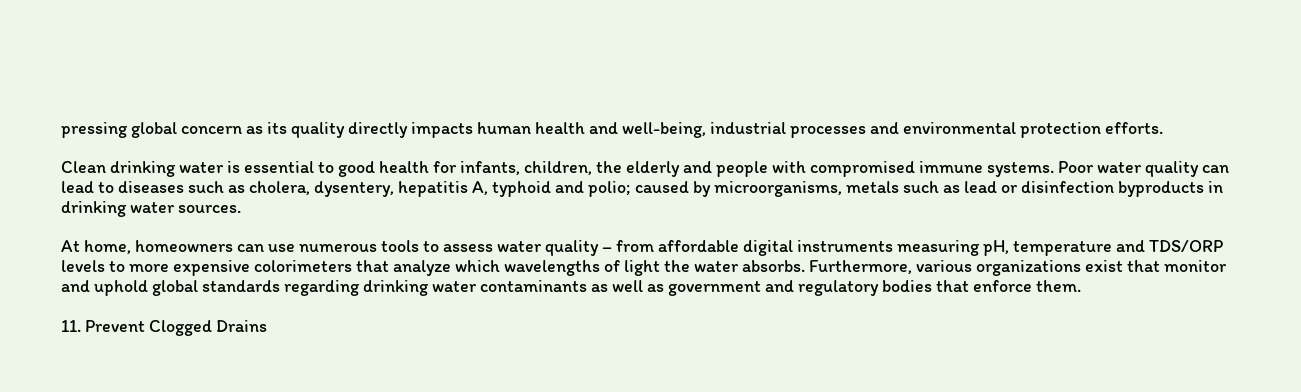pressing global concern as its quality directly impacts human health and well-being, industrial processes and environmental protection efforts.

Clean drinking water is essential to good health for infants, children, the elderly and people with compromised immune systems. Poor water quality can lead to diseases such as cholera, dysentery, hepatitis A, typhoid and polio; caused by microorganisms, metals such as lead or disinfection byproducts in drinking water sources.

At home, homeowners can use numerous tools to assess water quality – from affordable digital instruments measuring pH, temperature and TDS/ORP levels to more expensive colorimeters that analyze which wavelengths of light the water absorbs. Furthermore, various organizations exist that monitor and uphold global standards regarding drinking water contaminants as well as government and regulatory bodies that enforce them.

11. Prevent Clogged Drains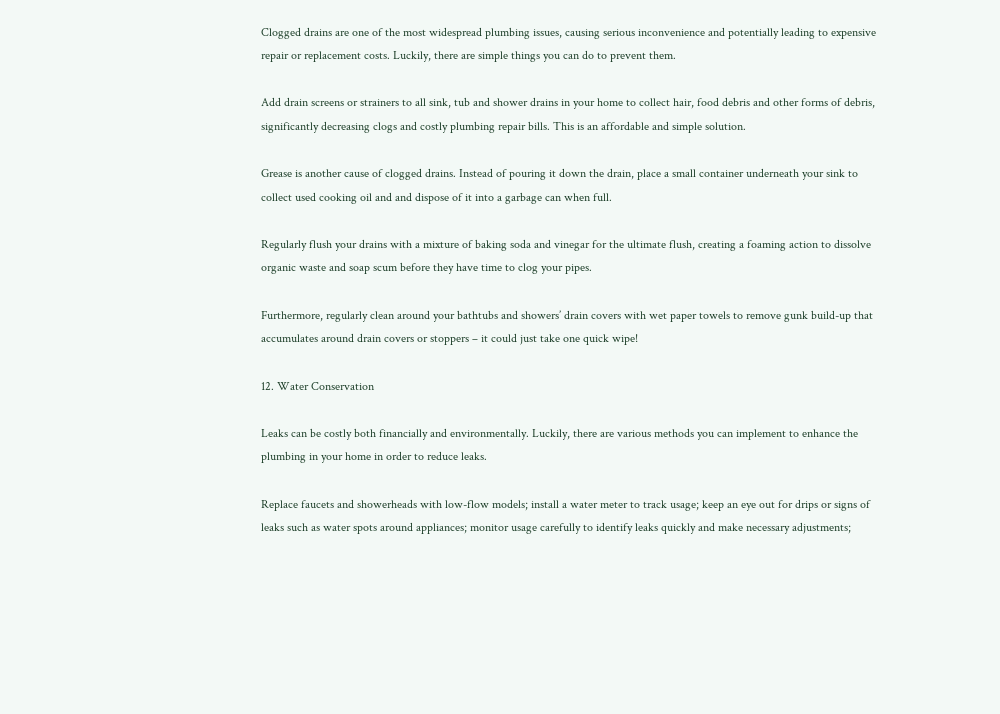Clogged drains are one of the most widespread plumbing issues, causing serious inconvenience and potentially leading to expensive repair or replacement costs. Luckily, there are simple things you can do to prevent them.

Add drain screens or strainers to all sink, tub and shower drains in your home to collect hair, food debris and other forms of debris, significantly decreasing clogs and costly plumbing repair bills. This is an affordable and simple solution.

Grease is another cause of clogged drains. Instead of pouring it down the drain, place a small container underneath your sink to collect used cooking oil and and dispose of it into a garbage can when full.

Regularly flush your drains with a mixture of baking soda and vinegar for the ultimate flush, creating a foaming action to dissolve organic waste and soap scum before they have time to clog your pipes.

Furthermore, regularly clean around your bathtubs and showers’ drain covers with wet paper towels to remove gunk build-up that accumulates around drain covers or stoppers – it could just take one quick wipe!

12. Water Conservation

Leaks can be costly both financially and environmentally. Luckily, there are various methods you can implement to enhance the plumbing in your home in order to reduce leaks.

Replace faucets and showerheads with low-flow models; install a water meter to track usage; keep an eye out for drips or signs of leaks such as water spots around appliances; monitor usage carefully to identify leaks quickly and make necessary adjustments;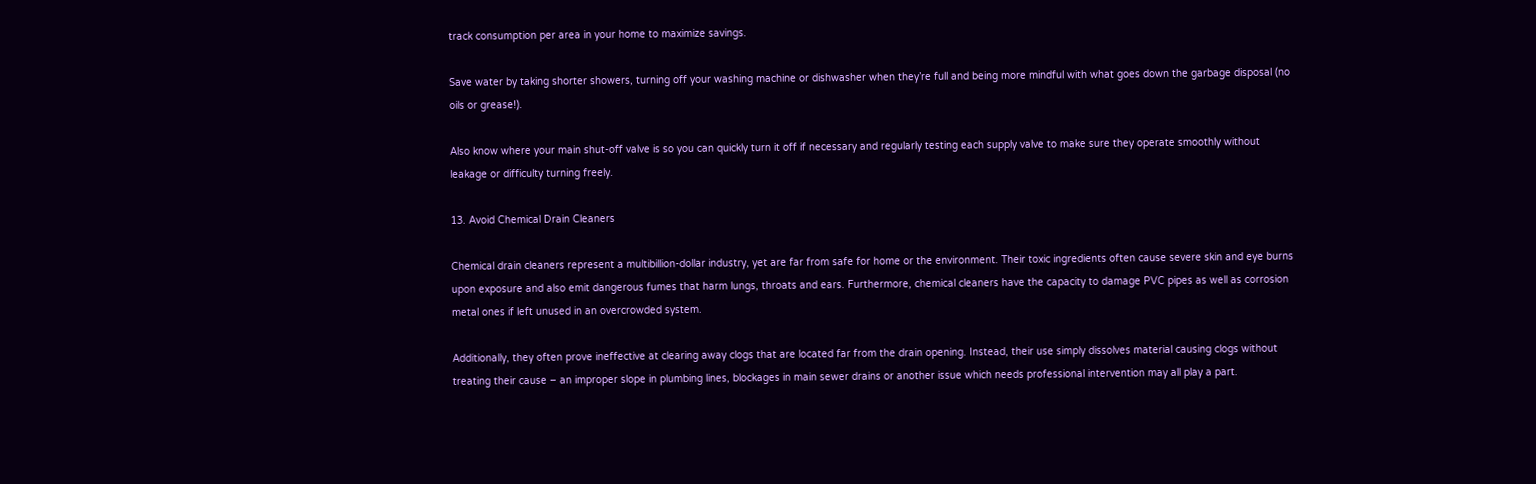track consumption per area in your home to maximize savings.

Save water by taking shorter showers, turning off your washing machine or dishwasher when they’re full and being more mindful with what goes down the garbage disposal (no oils or grease!).

Also know where your main shut-off valve is so you can quickly turn it off if necessary and regularly testing each supply valve to make sure they operate smoothly without leakage or difficulty turning freely.

13. Avoid Chemical Drain Cleaners

Chemical drain cleaners represent a multibillion-dollar industry, yet are far from safe for home or the environment. Their toxic ingredients often cause severe skin and eye burns upon exposure and also emit dangerous fumes that harm lungs, throats and ears. Furthermore, chemical cleaners have the capacity to damage PVC pipes as well as corrosion metal ones if left unused in an overcrowded system.

Additionally, they often prove ineffective at clearing away clogs that are located far from the drain opening. Instead, their use simply dissolves material causing clogs without treating their cause – an improper slope in plumbing lines, blockages in main sewer drains or another issue which needs professional intervention may all play a part.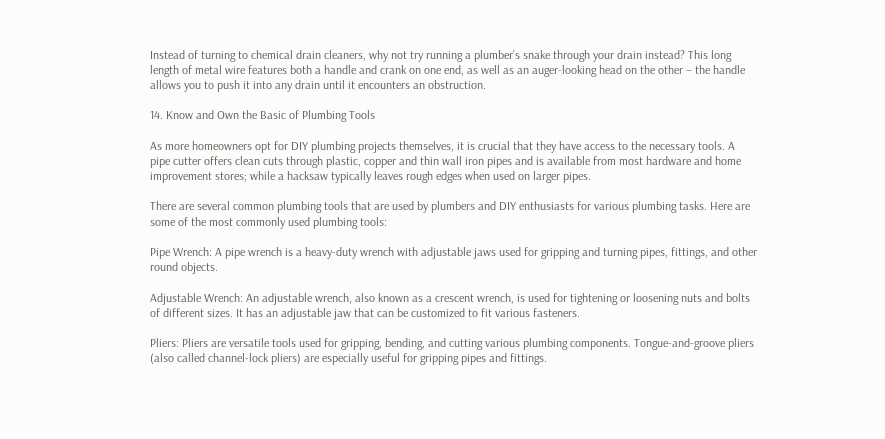Instead of turning to chemical drain cleaners, why not try running a plumber’s snake through your drain instead? This long length of metal wire features both a handle and crank on one end, as well as an auger-looking head on the other – the handle allows you to push it into any drain until it encounters an obstruction.

14. Know and Own the Basic of Plumbing Tools

As more homeowners opt for DIY plumbing projects themselves, it is crucial that they have access to the necessary tools. A pipe cutter offers clean cuts through plastic, copper and thin wall iron pipes and is available from most hardware and home improvement stores; while a hacksaw typically leaves rough edges when used on larger pipes.

There are several common plumbing tools that are used by plumbers and DIY enthusiasts for various plumbing tasks. Here are some of the most commonly used plumbing tools:

Pipe Wrench: A pipe wrench is a heavy-duty wrench with adjustable jaws used for gripping and turning pipes, fittings, and other round objects.

Adjustable Wrench: An adjustable wrench, also known as a crescent wrench, is used for tightening or loosening nuts and bolts of different sizes. It has an adjustable jaw that can be customized to fit various fasteners.

Pliers: Pliers are versatile tools used for gripping, bending, and cutting various plumbing components. Tongue-and-groove pliers (also called channel-lock pliers) are especially useful for gripping pipes and fittings.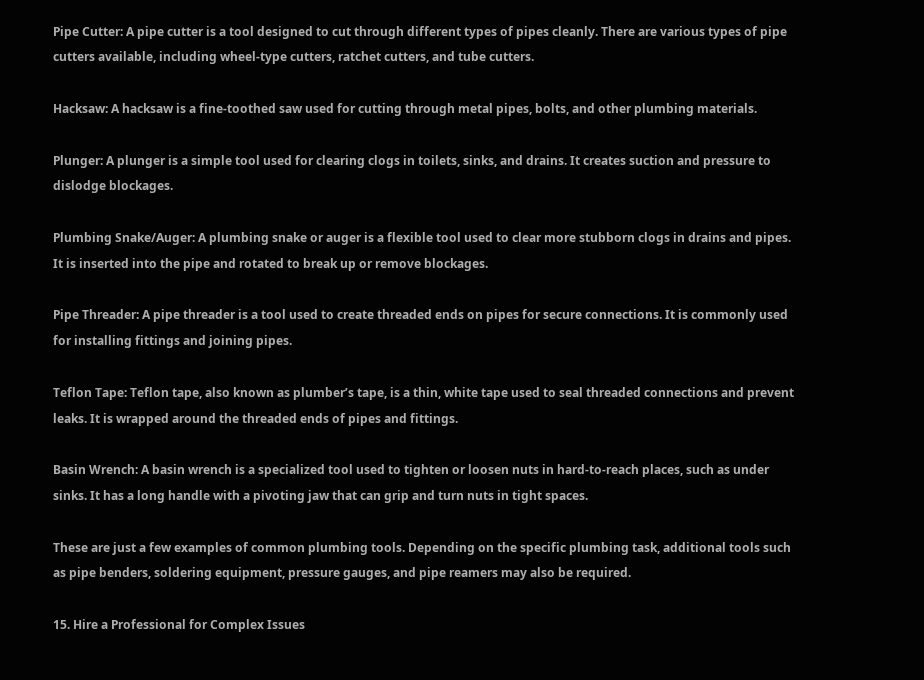Pipe Cutter: A pipe cutter is a tool designed to cut through different types of pipes cleanly. There are various types of pipe cutters available, including wheel-type cutters, ratchet cutters, and tube cutters.

Hacksaw: A hacksaw is a fine-toothed saw used for cutting through metal pipes, bolts, and other plumbing materials.

Plunger: A plunger is a simple tool used for clearing clogs in toilets, sinks, and drains. It creates suction and pressure to dislodge blockages.

Plumbing Snake/Auger: A plumbing snake or auger is a flexible tool used to clear more stubborn clogs in drains and pipes. It is inserted into the pipe and rotated to break up or remove blockages.

Pipe Threader: A pipe threader is a tool used to create threaded ends on pipes for secure connections. It is commonly used for installing fittings and joining pipes.

Teflon Tape: Teflon tape, also known as plumber’s tape, is a thin, white tape used to seal threaded connections and prevent leaks. It is wrapped around the threaded ends of pipes and fittings.

Basin Wrench: A basin wrench is a specialized tool used to tighten or loosen nuts in hard-to-reach places, such as under sinks. It has a long handle with a pivoting jaw that can grip and turn nuts in tight spaces.

These are just a few examples of common plumbing tools. Depending on the specific plumbing task, additional tools such as pipe benders, soldering equipment, pressure gauges, and pipe reamers may also be required.

15. Hire a Professional for Complex Issues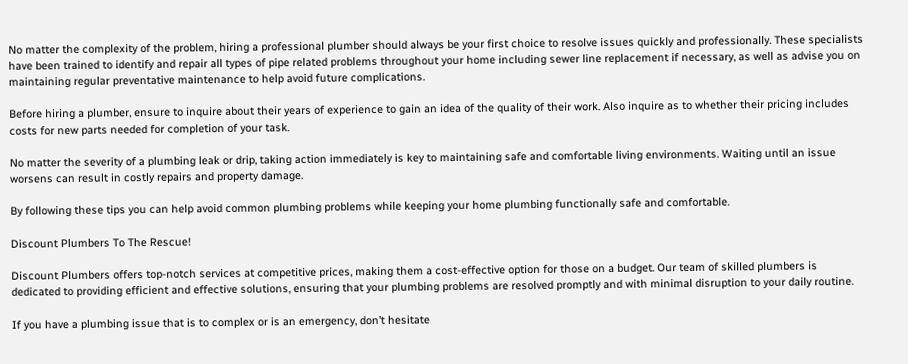No matter the complexity of the problem, hiring a professional plumber should always be your first choice to resolve issues quickly and professionally. These specialists have been trained to identify and repair all types of pipe related problems throughout your home including sewer line replacement if necessary, as well as advise you on maintaining regular preventative maintenance to help avoid future complications.

Before hiring a plumber, ensure to inquire about their years of experience to gain an idea of the quality of their work. Also inquire as to whether their pricing includes costs for new parts needed for completion of your task.

No matter the severity of a plumbing leak or drip, taking action immediately is key to maintaining safe and comfortable living environments. Waiting until an issue worsens can result in costly repairs and property damage.

By following these tips you can help avoid common plumbing problems while keeping your home plumbing functionally safe and comfortable.

Discount Plumbers To The Rescue!

Discount Plumbers offers top-notch services at competitive prices, making them a cost-effective option for those on a budget. Our team of skilled plumbers is dedicated to providing efficient and effective solutions, ensuring that your plumbing problems are resolved promptly and with minimal disruption to your daily routine.

If you have a plumbing issue that is to complex or is an emergency, don’t hesitate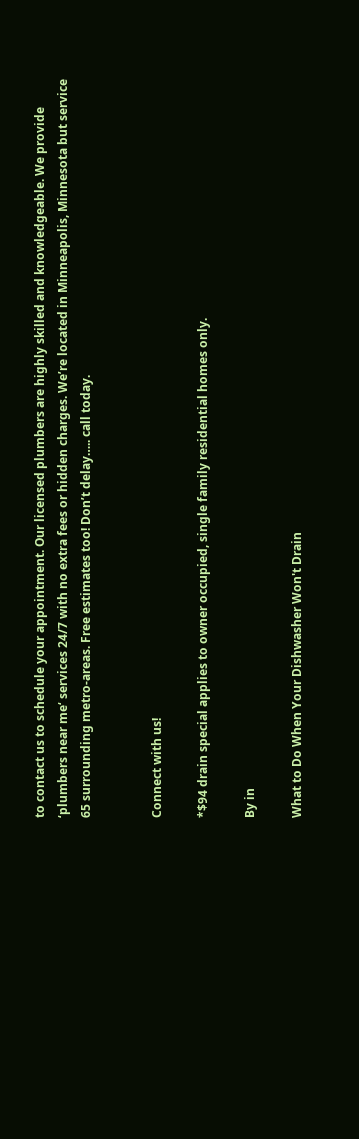to contact us to schedule your appointment. Our licensed plumbers are highly skilled and knowledgeable. We provide ‘plumbers near me‘ services 24/7 with no extra fees or hidden charges. We’re located in Minneapolis, Minnesota but service 65 surrounding metro-areas. Free estimates too! Don’t delay….. call today.


Connect with us!

*$94 drain special applies to owner occupied, single family residential homes only.

By in

What to Do When Your Dishwasher Won't Drain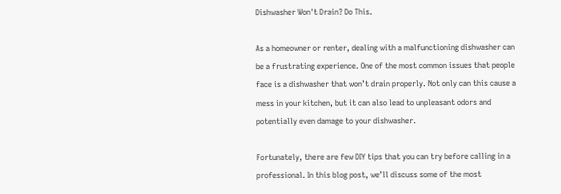Dishwasher Won't Drain? Do This.

As a homeowner or renter, dealing with a malfunctioning dishwasher can be a frustrating experience. One of the most common issues that people face is a dishwasher that won’t drain properly. Not only can this cause a mess in your kitchen, but it can also lead to unpleasant odors and potentially even damage to your dishwasher.

Fortunately, there are few DIY tips that you can try before calling in a professional. In this blog post, we’ll discuss some of the most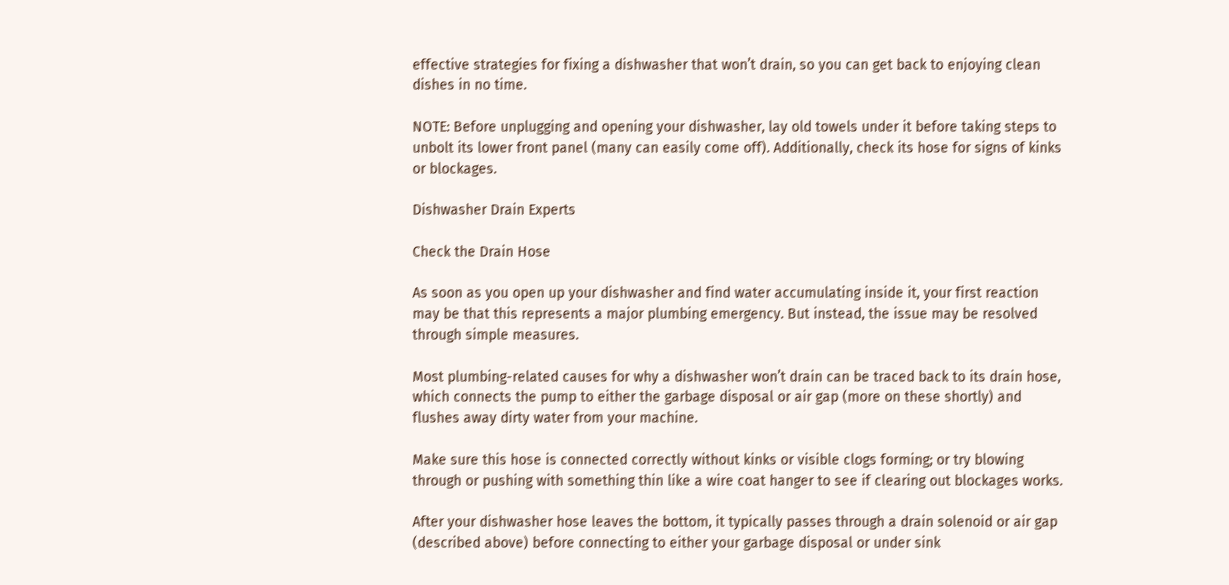effective strategies for fixing a dishwasher that won’t drain, so you can get back to enjoying clean dishes in no time.

NOTE: Before unplugging and opening your dishwasher, lay old towels under it before taking steps to unbolt its lower front panel (many can easily come off). Additionally, check its hose for signs of kinks or blockages.

Dishwasher Drain Experts

Check the Drain Hose

As soon as you open up your dishwasher and find water accumulating inside it, your first reaction may be that this represents a major plumbing emergency. But instead, the issue may be resolved through simple measures.

Most plumbing-related causes for why a dishwasher won’t drain can be traced back to its drain hose, which connects the pump to either the garbage disposal or air gap (more on these shortly) and flushes away dirty water from your machine.

Make sure this hose is connected correctly without kinks or visible clogs forming; or try blowing through or pushing with something thin like a wire coat hanger to see if clearing out blockages works.

After your dishwasher hose leaves the bottom, it typically passes through a drain solenoid or air gap (described above) before connecting to either your garbage disposal or under sink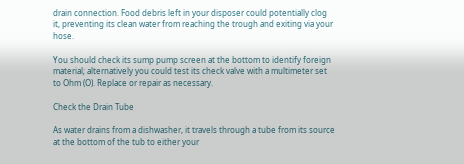drain connection. Food debris left in your disposer could potentially clog it, preventing its clean water from reaching the trough and exiting via your hose.

You should check its sump pump screen at the bottom to identify foreign material; alternatively you could test its check valve with a multimeter set to Ohm (O). Replace or repair as necessary.

Check the Drain Tube

As water drains from a dishwasher, it travels through a tube from its source at the bottom of the tub to either your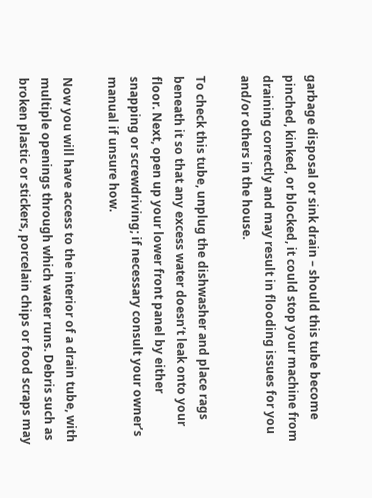garbage disposal or sink drain – should this tube become pinched, kinked, or blocked, it could stop your machine from draining correctly and may result in flooding issues for you and/or others in the house.

To check this tube, unplug the dishwasher and place rags beneath it so that any excess water doesn’t leak onto your floor. Next, open up your lower front panel by either snapping or screwdriving; if necessary consult your owner’s manual if unsure how.

Now you will have access to the interior of a drain tube, with multiple openings through which water runs. Debris such as broken plastic or stickers, porcelain chips or food scraps may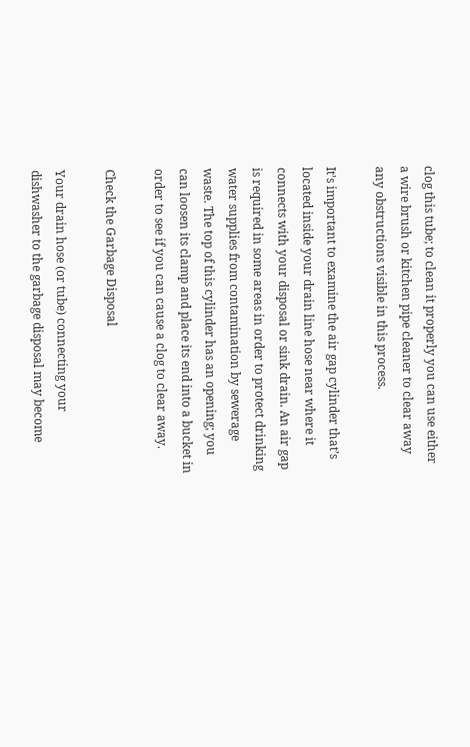clog this tube; to clean it properly you can use either a wire brush or kitchen pipe cleaner to clear away any obstructions visible in this process.

It’s important to examine the air gap cylinder that’s located inside your drain line hose near where it connects with your disposal or sink drain. An air gap is required in some areas in order to protect drinking water supplies from contamination by sewerage waste. The top of this cylinder has an opening; you can loosen its clamp and place its end into a bucket in order to see if you can cause a clog to clear away.

Check the Garbage Disposal

Your drain hose (or tube) connecting your dishwasher to the garbage disposal may become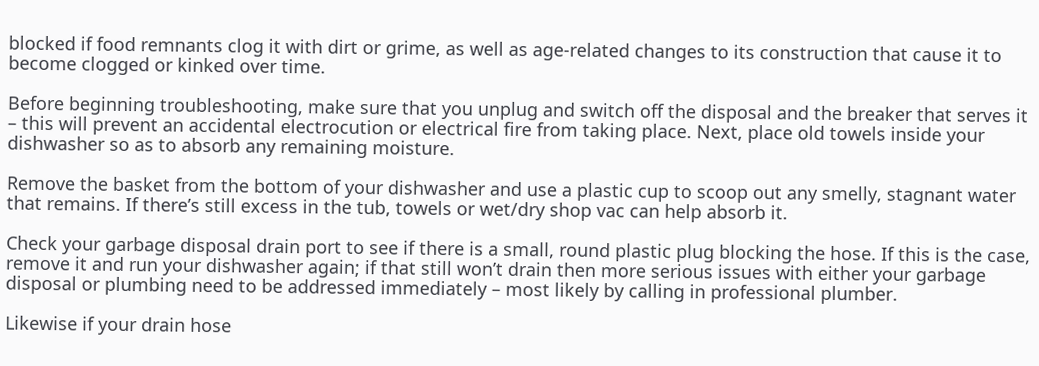blocked if food remnants clog it with dirt or grime, as well as age-related changes to its construction that cause it to become clogged or kinked over time.

Before beginning troubleshooting, make sure that you unplug and switch off the disposal and the breaker that serves it – this will prevent an accidental electrocution or electrical fire from taking place. Next, place old towels inside your dishwasher so as to absorb any remaining moisture.

Remove the basket from the bottom of your dishwasher and use a plastic cup to scoop out any smelly, stagnant water that remains. If there’s still excess in the tub, towels or wet/dry shop vac can help absorb it.

Check your garbage disposal drain port to see if there is a small, round plastic plug blocking the hose. If this is the case, remove it and run your dishwasher again; if that still won’t drain then more serious issues with either your garbage disposal or plumbing need to be addressed immediately – most likely by calling in professional plumber.

Likewise if your drain hose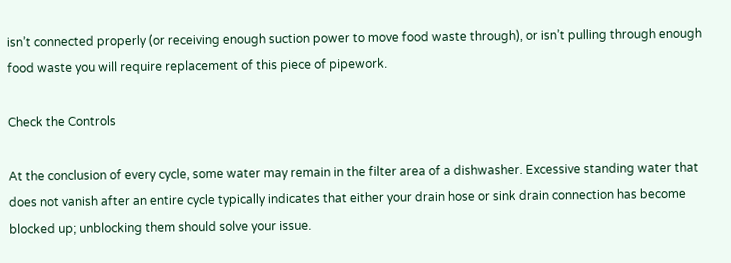isn’t connected properly (or receiving enough suction power to move food waste through), or isn’t pulling through enough food waste you will require replacement of this piece of pipework.

Check the Controls

At the conclusion of every cycle, some water may remain in the filter area of a dishwasher. Excessive standing water that does not vanish after an entire cycle typically indicates that either your drain hose or sink drain connection has become blocked up; unblocking them should solve your issue.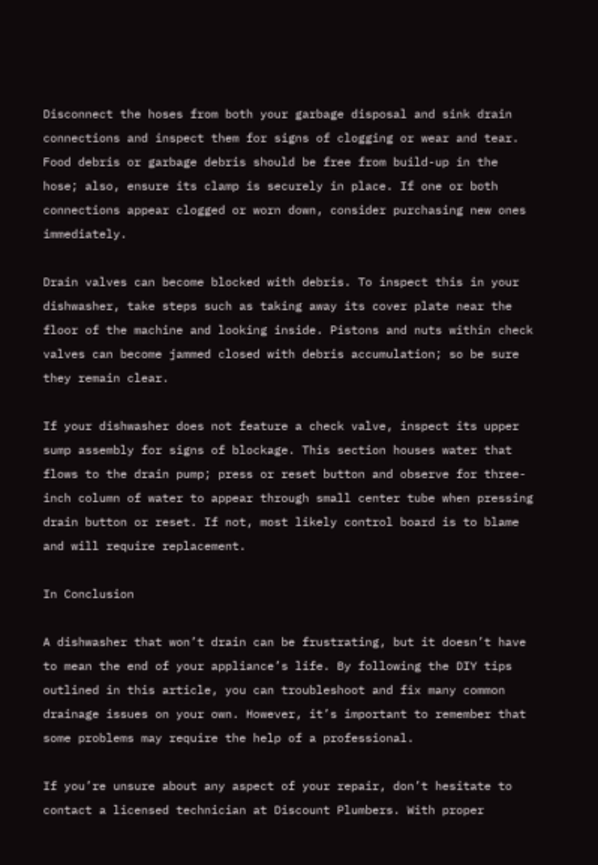Disconnect the hoses from both your garbage disposal and sink drain connections and inspect them for signs of clogging or wear and tear. Food debris or garbage debris should be free from build-up in the hose; also, ensure its clamp is securely in place. If one or both connections appear clogged or worn down, consider purchasing new ones immediately.

Drain valves can become blocked with debris. To inspect this in your dishwasher, take steps such as taking away its cover plate near the floor of the machine and looking inside. Pistons and nuts within check valves can become jammed closed with debris accumulation; so be sure they remain clear.

If your dishwasher does not feature a check valve, inspect its upper sump assembly for signs of blockage. This section houses water that flows to the drain pump; press or reset button and observe for three-inch column of water to appear through small center tube when pressing drain button or reset. If not, most likely control board is to blame and will require replacement.

In Conclusion

A dishwasher that won’t drain can be frustrating, but it doesn’t have to mean the end of your appliance’s life. By following the DIY tips outlined in this article, you can troubleshoot and fix many common drainage issues on your own. However, it’s important to remember that some problems may require the help of a professional.

If you’re unsure about any aspect of your repair, don’t hesitate to contact a licensed technician at Discount Plumbers. With proper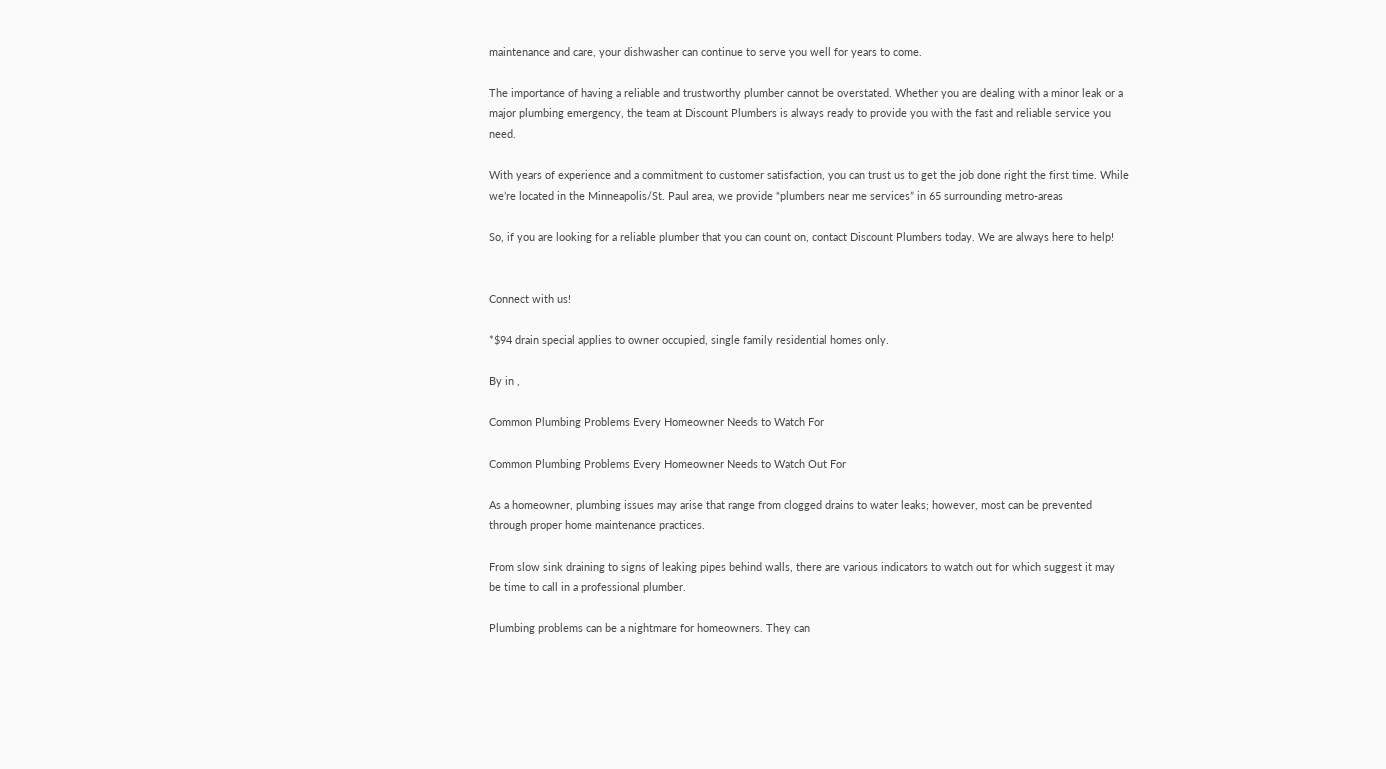maintenance and care, your dishwasher can continue to serve you well for years to come.

The importance of having a reliable and trustworthy plumber cannot be overstated. Whether you are dealing with a minor leak or a major plumbing emergency, the team at Discount Plumbers is always ready to provide you with the fast and reliable service you need.

With years of experience and a commitment to customer satisfaction, you can trust us to get the job done right the first time. While we’re located in the Minneapolis/St. Paul area, we provide “plumbers near me services” in 65 surrounding metro-areas

So, if you are looking for a reliable plumber that you can count on, contact Discount Plumbers today. We are always here to help!


Connect with us!

*$94 drain special applies to owner occupied, single family residential homes only.

By in ,

Common Plumbing Problems Every Homeowner Needs to Watch For

Common Plumbing Problems Every Homeowner Needs to Watch Out For

As a homeowner, plumbing issues may arise that range from clogged drains to water leaks; however, most can be prevented through proper home maintenance practices.

From slow sink draining to signs of leaking pipes behind walls, there are various indicators to watch out for which suggest it may be time to call in a professional plumber.

Plumbing problems can be a nightmare for homeowners. They can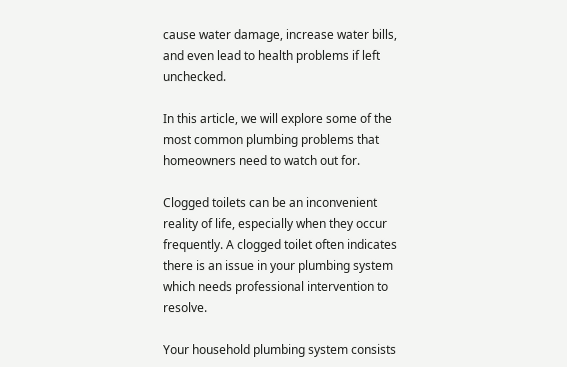cause water damage, increase water bills, and even lead to health problems if left unchecked.

In this article, we will explore some of the most common plumbing problems that homeowners need to watch out for.

Clogged toilets can be an inconvenient reality of life, especially when they occur frequently. A clogged toilet often indicates there is an issue in your plumbing system which needs professional intervention to resolve.

Your household plumbing system consists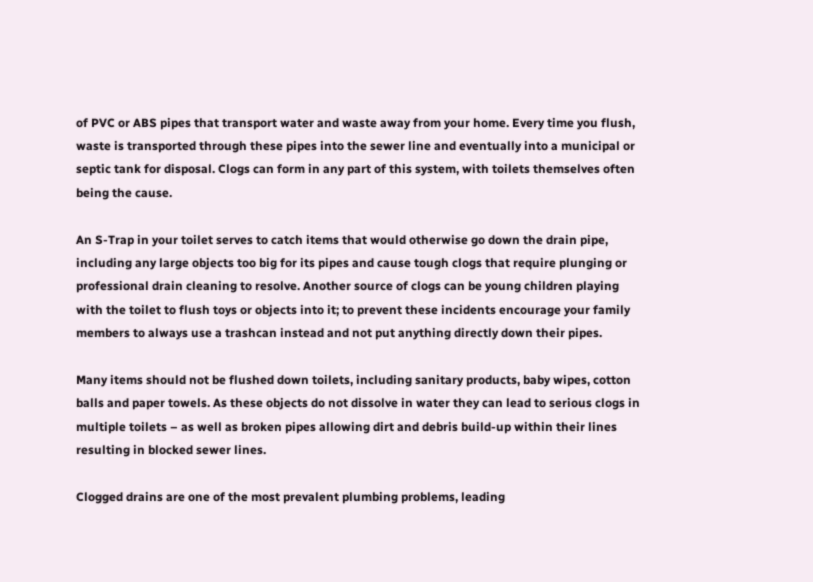of PVC or ABS pipes that transport water and waste away from your home. Every time you flush, waste is transported through these pipes into the sewer line and eventually into a municipal or septic tank for disposal. Clogs can form in any part of this system, with toilets themselves often being the cause.

An S-Trap in your toilet serves to catch items that would otherwise go down the drain pipe, including any large objects too big for its pipes and cause tough clogs that require plunging or professional drain cleaning to resolve. Another source of clogs can be young children playing with the toilet to flush toys or objects into it; to prevent these incidents encourage your family members to always use a trashcan instead and not put anything directly down their pipes.

Many items should not be flushed down toilets, including sanitary products, baby wipes, cotton balls and paper towels. As these objects do not dissolve in water they can lead to serious clogs in multiple toilets – as well as broken pipes allowing dirt and debris build-up within their lines resulting in blocked sewer lines.

Clogged drains are one of the most prevalent plumbing problems, leading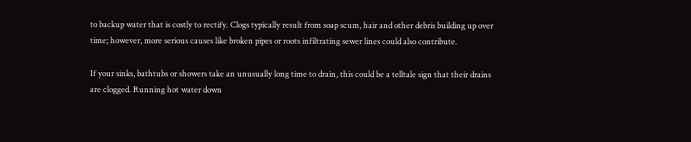to backup water that is costly to rectify. Clogs typically result from soap scum, hair and other debris building up over time; however, more serious causes like broken pipes or roots infiltrating sewer lines could also contribute.

If your sinks, bathtubs or showers take an unusually long time to drain, this could be a telltale sign that their drains are clogged. Running hot water down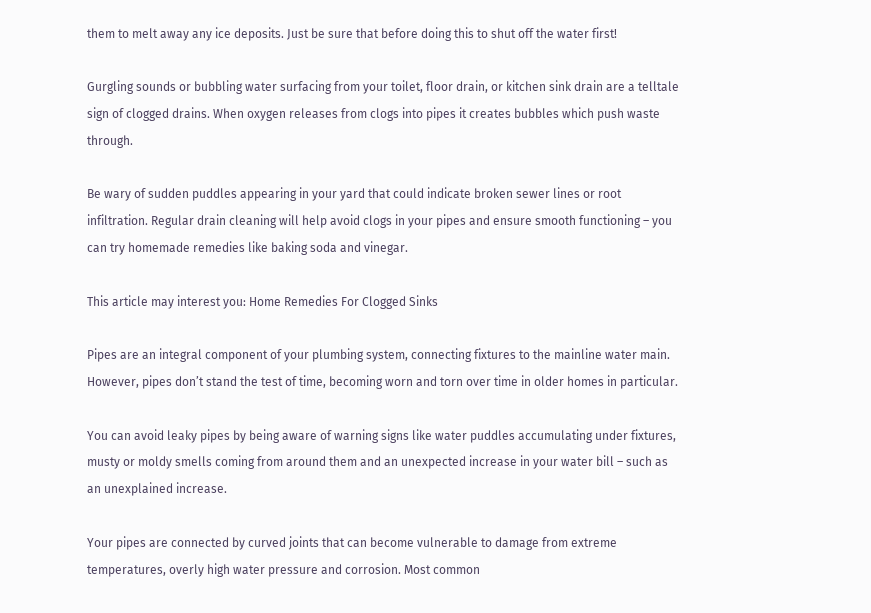them to melt away any ice deposits. Just be sure that before doing this to shut off the water first!

Gurgling sounds or bubbling water surfacing from your toilet, floor drain, or kitchen sink drain are a telltale sign of clogged drains. When oxygen releases from clogs into pipes it creates bubbles which push waste through.

Be wary of sudden puddles appearing in your yard that could indicate broken sewer lines or root infiltration. Regular drain cleaning will help avoid clogs in your pipes and ensure smooth functioning – you can try homemade remedies like baking soda and vinegar.

This article may interest you: Home Remedies For Clogged Sinks

Pipes are an integral component of your plumbing system, connecting fixtures to the mainline water main. However, pipes don’t stand the test of time, becoming worn and torn over time in older homes in particular.

You can avoid leaky pipes by being aware of warning signs like water puddles accumulating under fixtures, musty or moldy smells coming from around them and an unexpected increase in your water bill – such as an unexplained increase.

Your pipes are connected by curved joints that can become vulnerable to damage from extreme temperatures, overly high water pressure and corrosion. Most common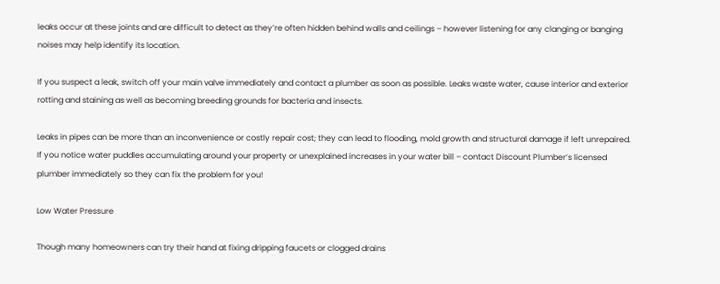leaks occur at these joints and are difficult to detect as they’re often hidden behind walls and ceilings – however listening for any clanging or banging noises may help identify its location.

If you suspect a leak, switch off your main valve immediately and contact a plumber as soon as possible. Leaks waste water, cause interior and exterior rotting and staining as well as becoming breeding grounds for bacteria and insects.

Leaks in pipes can be more than an inconvenience or costly repair cost; they can lead to flooding, mold growth and structural damage if left unrepaired. If you notice water puddles accumulating around your property or unexplained increases in your water bill – contact Discount Plumber’s licensed plumber immediately so they can fix the problem for you!

Low Water Pressure

Though many homeowners can try their hand at fixing dripping faucets or clogged drains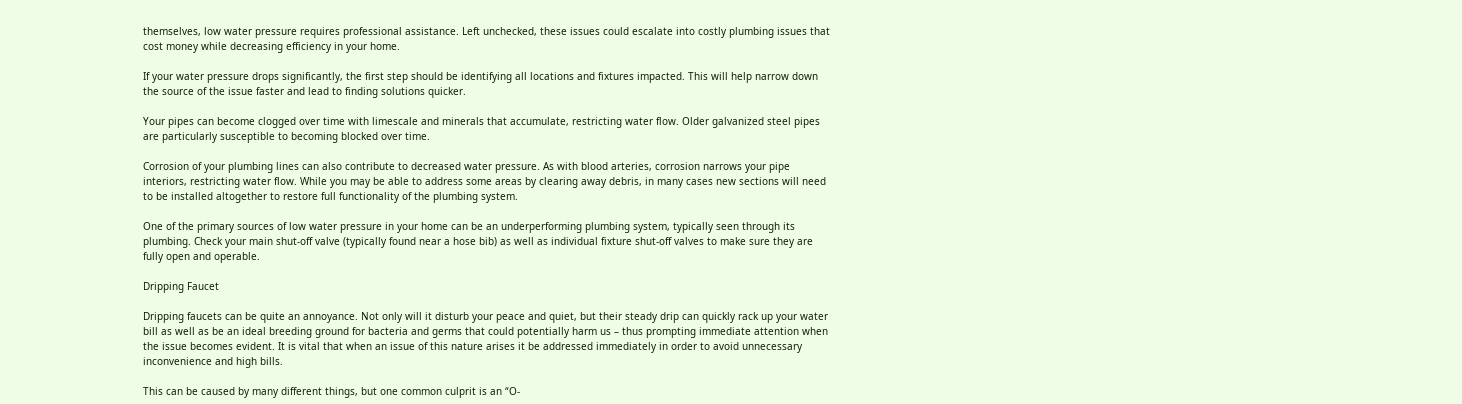themselves, low water pressure requires professional assistance. Left unchecked, these issues could escalate into costly plumbing issues that cost money while decreasing efficiency in your home.

If your water pressure drops significantly, the first step should be identifying all locations and fixtures impacted. This will help narrow down the source of the issue faster and lead to finding solutions quicker.

Your pipes can become clogged over time with limescale and minerals that accumulate, restricting water flow. Older galvanized steel pipes are particularly susceptible to becoming blocked over time.

Corrosion of your plumbing lines can also contribute to decreased water pressure. As with blood arteries, corrosion narrows your pipe interiors, restricting water flow. While you may be able to address some areas by clearing away debris, in many cases new sections will need to be installed altogether to restore full functionality of the plumbing system.

One of the primary sources of low water pressure in your home can be an underperforming plumbing system, typically seen through its plumbing. Check your main shut-off valve (typically found near a hose bib) as well as individual fixture shut-off valves to make sure they are fully open and operable.

Dripping Faucet

Dripping faucets can be quite an annoyance. Not only will it disturb your peace and quiet, but their steady drip can quickly rack up your water bill as well as be an ideal breeding ground for bacteria and germs that could potentially harm us – thus prompting immediate attention when the issue becomes evident. It is vital that when an issue of this nature arises it be addressed immediately in order to avoid unnecessary inconvenience and high bills.

This can be caused by many different things, but one common culprit is an “O-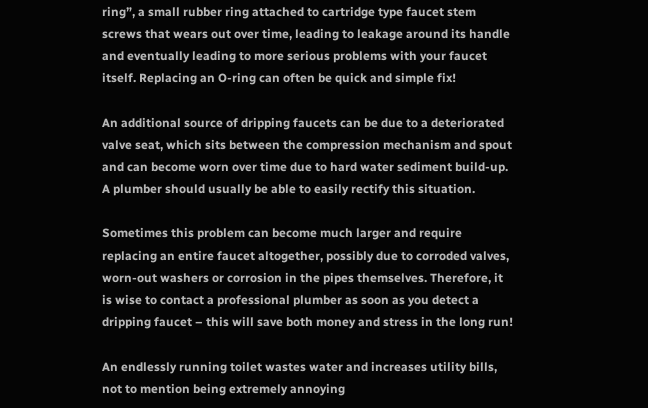ring”, a small rubber ring attached to cartridge type faucet stem screws that wears out over time, leading to leakage around its handle and eventually leading to more serious problems with your faucet itself. Replacing an O-ring can often be quick and simple fix!

An additional source of dripping faucets can be due to a deteriorated valve seat, which sits between the compression mechanism and spout and can become worn over time due to hard water sediment build-up. A plumber should usually be able to easily rectify this situation.

Sometimes this problem can become much larger and require replacing an entire faucet altogether, possibly due to corroded valves, worn-out washers or corrosion in the pipes themselves. Therefore, it is wise to contact a professional plumber as soon as you detect a dripping faucet – this will save both money and stress in the long run!

An endlessly running toilet wastes water and increases utility bills, not to mention being extremely annoying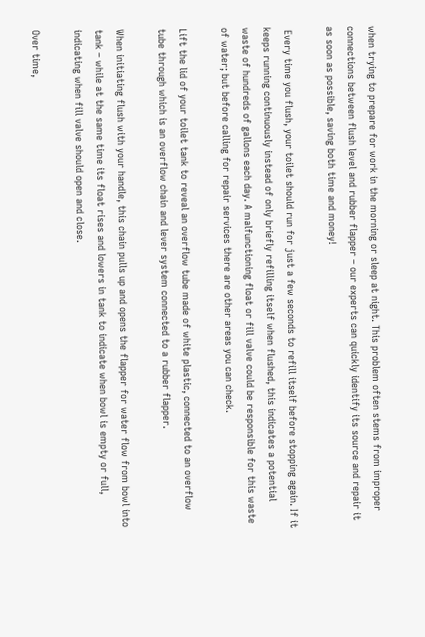when trying to prepare for work in the morning or sleep at night. This problem often stems from improper connections between flush level and rubber flapper – our experts can quickly identify its source and repair it as soon as possible, saving both time and money!

 Every time you flush, your toilet should run for just a few seconds to refill itself before stopping again. If it keeps running continuously instead of only briefly refilling itself when flushed, this indicates a potential waste of hundreds of gallons each day. A malfunctioning float or fill valve could be responsible for this waste of water; but before calling for repair services there are other areas you can check.

Lift the lid of your toilet tank to reveal an overflow tube made of white plastic, connected to an overflow tube through which is an overflow chain and lever system connected to a rubber flapper.

When initiating flush with your handle, this chain pulls up and opens the flapper for water flow from bowl into tank – while at the same time its float rises and lowers in tank to indicate when bowl is empty or full, indicating when fill valve should open and close.

Over time,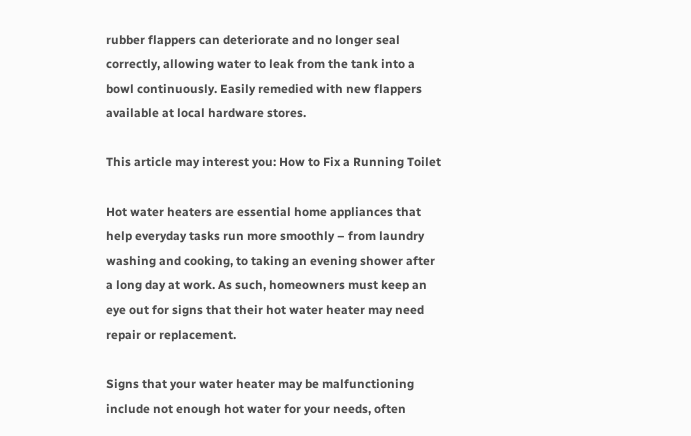rubber flappers can deteriorate and no longer seal correctly, allowing water to leak from the tank into a bowl continuously. Easily remedied with new flappers available at local hardware stores.

This article may interest you: How to Fix a Running Toilet

Hot water heaters are essential home appliances that help everyday tasks run more smoothly – from laundry washing and cooking, to taking an evening shower after a long day at work. As such, homeowners must keep an eye out for signs that their hot water heater may need repair or replacement.

Signs that your water heater may be malfunctioning include not enough hot water for your needs, often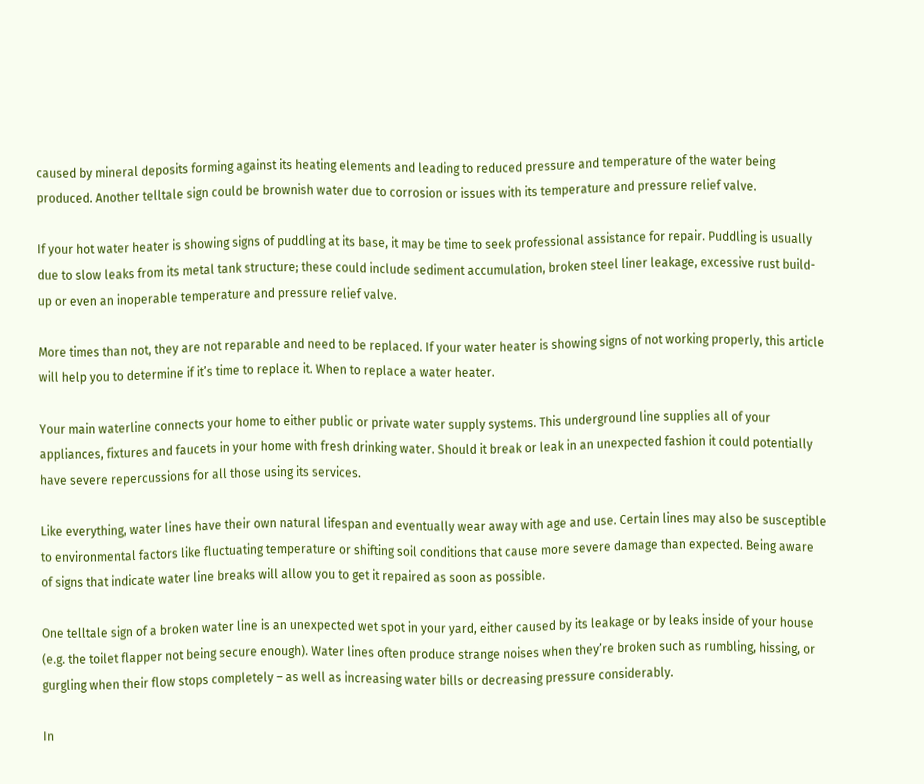caused by mineral deposits forming against its heating elements and leading to reduced pressure and temperature of the water being produced. Another telltale sign could be brownish water due to corrosion or issues with its temperature and pressure relief valve.

If your hot water heater is showing signs of puddling at its base, it may be time to seek professional assistance for repair. Puddling is usually due to slow leaks from its metal tank structure; these could include sediment accumulation, broken steel liner leakage, excessive rust build-up or even an inoperable temperature and pressure relief valve.

More times than not, they are not reparable and need to be replaced. If your water heater is showing signs of not working properly, this article will help you to determine if it’s time to replace it. When to replace a water heater.

Your main waterline connects your home to either public or private water supply systems. This underground line supplies all of your appliances, fixtures and faucets in your home with fresh drinking water. Should it break or leak in an unexpected fashion it could potentially have severe repercussions for all those using its services.

Like everything, water lines have their own natural lifespan and eventually wear away with age and use. Certain lines may also be susceptible to environmental factors like fluctuating temperature or shifting soil conditions that cause more severe damage than expected. Being aware of signs that indicate water line breaks will allow you to get it repaired as soon as possible.

One telltale sign of a broken water line is an unexpected wet spot in your yard, either caused by its leakage or by leaks inside of your house (e.g. the toilet flapper not being secure enough). Water lines often produce strange noises when they’re broken such as rumbling, hissing, or gurgling when their flow stops completely – as well as increasing water bills or decreasing pressure considerably.

In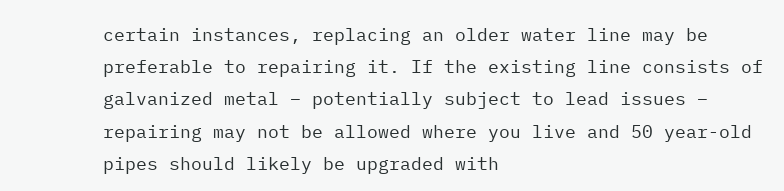certain instances, replacing an older water line may be preferable to repairing it. If the existing line consists of galvanized metal – potentially subject to lead issues – repairing may not be allowed where you live and 50 year-old pipes should likely be upgraded with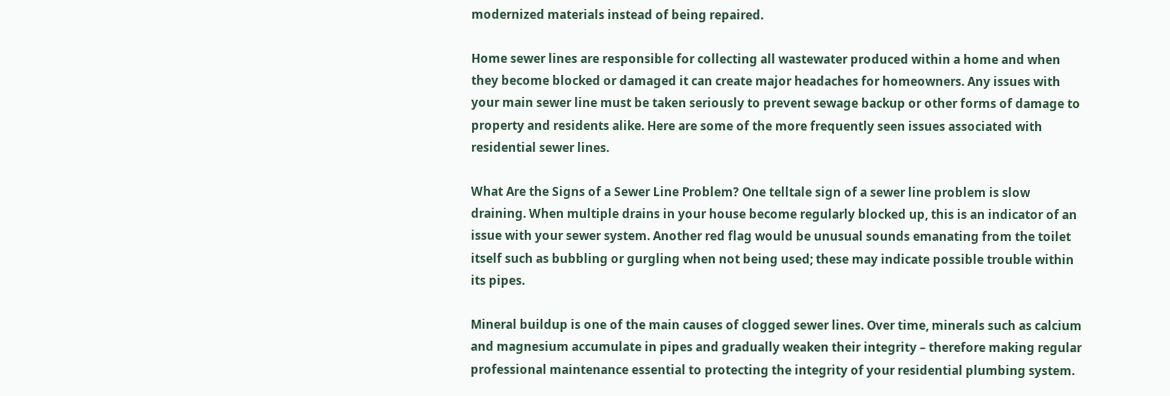modernized materials instead of being repaired.

Home sewer lines are responsible for collecting all wastewater produced within a home and when they become blocked or damaged it can create major headaches for homeowners. Any issues with your main sewer line must be taken seriously to prevent sewage backup or other forms of damage to property and residents alike. Here are some of the more frequently seen issues associated with residential sewer lines.

What Are the Signs of a Sewer Line Problem? One telltale sign of a sewer line problem is slow draining. When multiple drains in your house become regularly blocked up, this is an indicator of an issue with your sewer system. Another red flag would be unusual sounds emanating from the toilet itself such as bubbling or gurgling when not being used; these may indicate possible trouble within its pipes.

Mineral buildup is one of the main causes of clogged sewer lines. Over time, minerals such as calcium and magnesium accumulate in pipes and gradually weaken their integrity – therefore making regular professional maintenance essential to protecting the integrity of your residential plumbing system.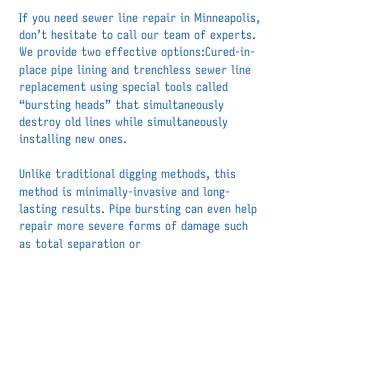If you need sewer line repair in Minneapolis, don’t hesitate to call our team of experts. We provide two effective options:Cured-in-place pipe lining and trenchless sewer line replacement using special tools called “bursting heads” that simultaneously destroy old lines while simultaneously installing new ones.

Unlike traditional digging methods, this method is minimally-invasive and long-lasting results. Pipe bursting can even help repair more severe forms of damage such as total separation or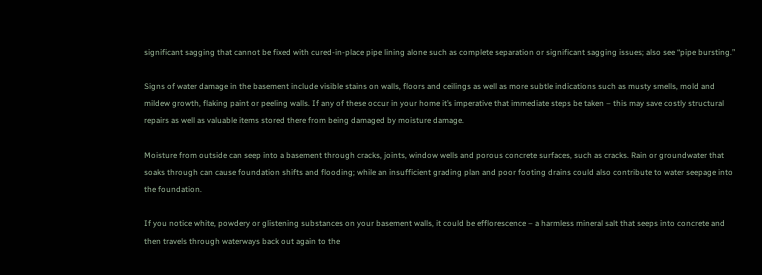significant sagging that cannot be fixed with cured-in-place pipe lining alone such as complete separation or significant sagging issues; also see “pipe bursting.”

Signs of water damage in the basement include visible stains on walls, floors and ceilings as well as more subtle indications such as musty smells, mold and mildew growth, flaking paint or peeling walls. If any of these occur in your home it’s imperative that immediate steps be taken – this may save costly structural repairs as well as valuable items stored there from being damaged by moisture damage.

Moisture from outside can seep into a basement through cracks, joints, window wells and porous concrete surfaces, such as cracks. Rain or groundwater that soaks through can cause foundation shifts and flooding; while an insufficient grading plan and poor footing drains could also contribute to water seepage into the foundation.

If you notice white, powdery or glistening substances on your basement walls, it could be efflorescence – a harmless mineral salt that seeps into concrete and then travels through waterways back out again to the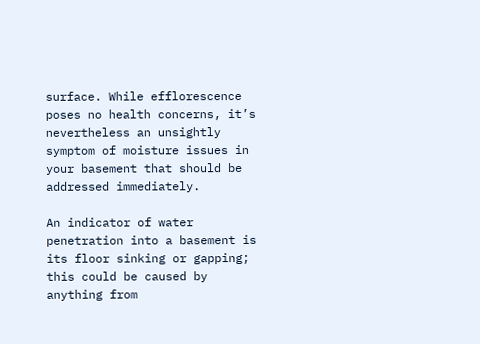surface. While efflorescence poses no health concerns, it’s nevertheless an unsightly symptom of moisture issues in your basement that should be addressed immediately.

An indicator of water penetration into a basement is its floor sinking or gapping; this could be caused by anything from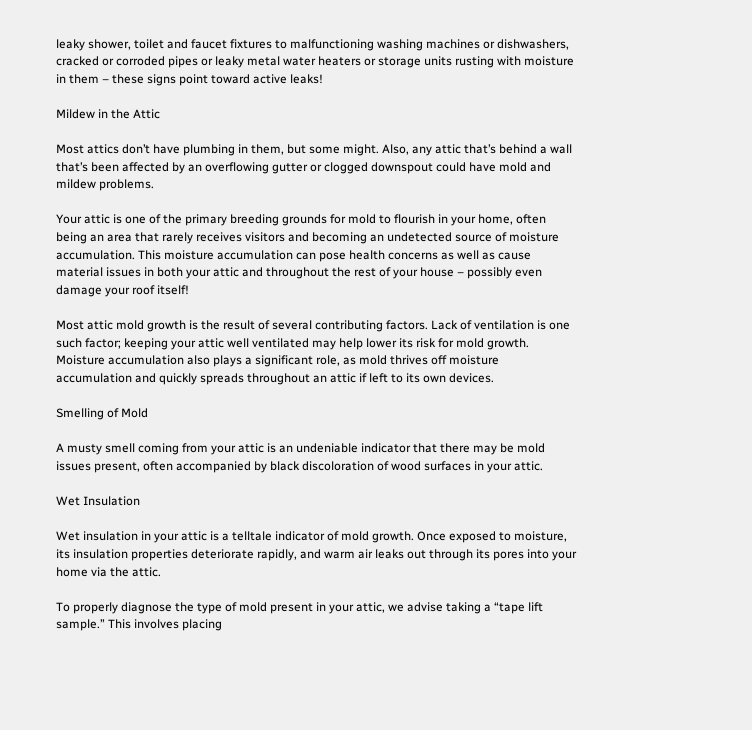leaky shower, toilet and faucet fixtures to malfunctioning washing machines or dishwashers, cracked or corroded pipes or leaky metal water heaters or storage units rusting with moisture in them – these signs point toward active leaks!

Mildew in the Attic

Most attics don’t have plumbing in them, but some might. Also, any attic that’s behind a wall that’s been affected by an overflowing gutter or clogged downspout could have mold and mildew problems.

Your attic is one of the primary breeding grounds for mold to flourish in your home, often being an area that rarely receives visitors and becoming an undetected source of moisture accumulation. This moisture accumulation can pose health concerns as well as cause material issues in both your attic and throughout the rest of your house – possibly even damage your roof itself!

Most attic mold growth is the result of several contributing factors. Lack of ventilation is one such factor; keeping your attic well ventilated may help lower its risk for mold growth. Moisture accumulation also plays a significant role, as mold thrives off moisture accumulation and quickly spreads throughout an attic if left to its own devices.

Smelling of Mold

A musty smell coming from your attic is an undeniable indicator that there may be mold issues present, often accompanied by black discoloration of wood surfaces in your attic.

Wet Insulation

Wet insulation in your attic is a telltale indicator of mold growth. Once exposed to moisture, its insulation properties deteriorate rapidly, and warm air leaks out through its pores into your home via the attic.

To properly diagnose the type of mold present in your attic, we advise taking a “tape lift sample.” This involves placing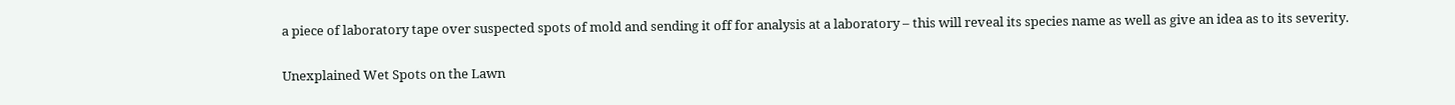a piece of laboratory tape over suspected spots of mold and sending it off for analysis at a laboratory – this will reveal its species name as well as give an idea as to its severity.

Unexplained Wet Spots on the Lawn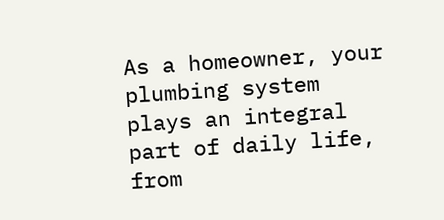As a homeowner, your plumbing system plays an integral part of daily life, from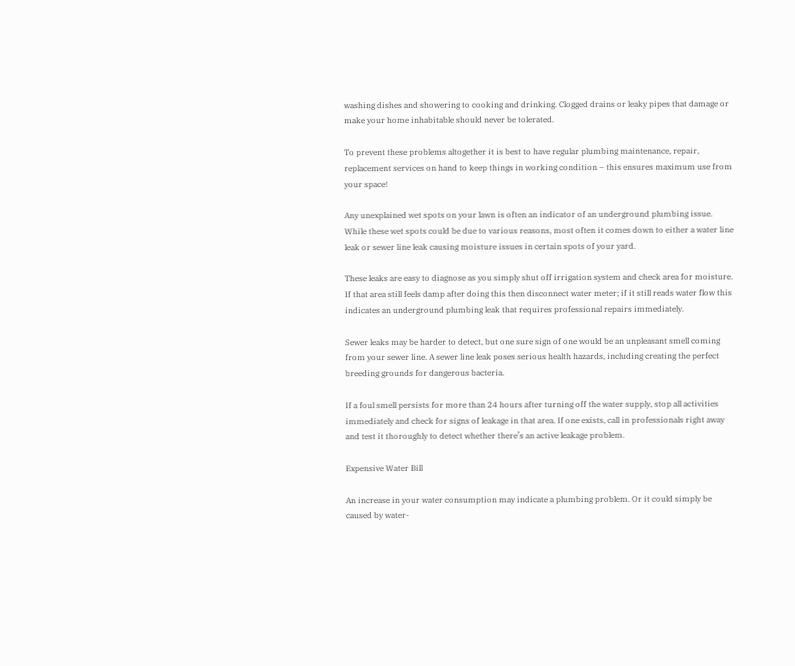washing dishes and showering to cooking and drinking. Clogged drains or leaky pipes that damage or make your home inhabitable should never be tolerated.

To prevent these problems altogether it is best to have regular plumbing maintenance, repair, replacement services on hand to keep things in working condition – this ensures maximum use from your space!

Any unexplained wet spots on your lawn is often an indicator of an underground plumbing issue. While these wet spots could be due to various reasons, most often it comes down to either a water line leak or sewer line leak causing moisture issues in certain spots of your yard.

These leaks are easy to diagnose as you simply shut off irrigation system and check area for moisture. If that area still feels damp after doing this then disconnect water meter; if it still reads water flow this indicates an underground plumbing leak that requires professional repairs immediately.

Sewer leaks may be harder to detect, but one sure sign of one would be an unpleasant smell coming from your sewer line. A sewer line leak poses serious health hazards, including creating the perfect breeding grounds for dangerous bacteria.

If a foul smell persists for more than 24 hours after turning off the water supply, stop all activities immediately and check for signs of leakage in that area. If one exists, call in professionals right away and test it thoroughly to detect whether there’s an active leakage problem.

Expensive Water Bill

An increase in your water consumption may indicate a plumbing problem. Or it could simply be caused by water-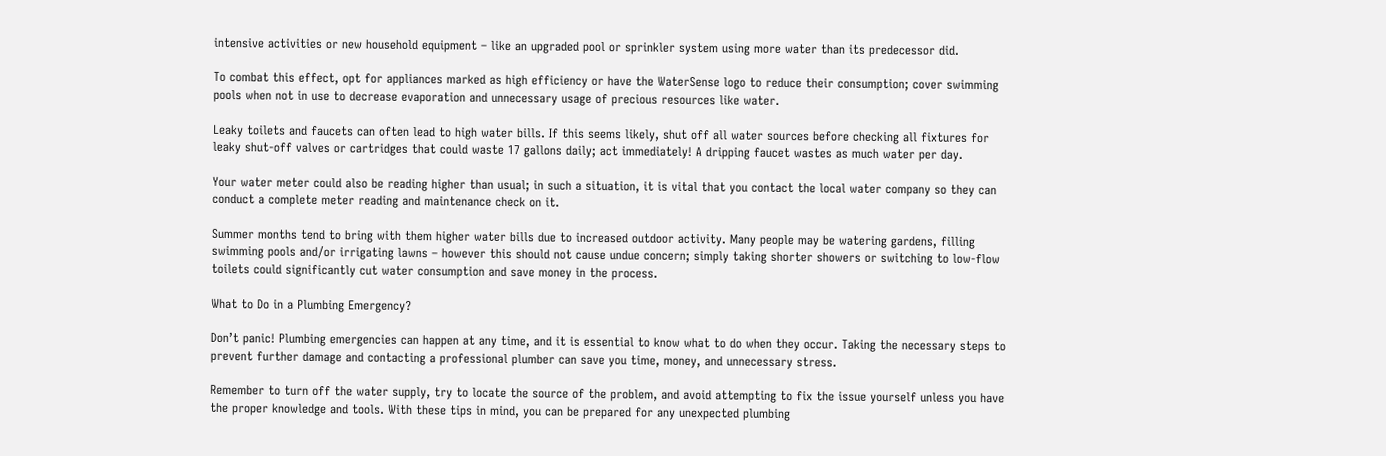intensive activities or new household equipment – like an upgraded pool or sprinkler system using more water than its predecessor did.

To combat this effect, opt for appliances marked as high efficiency or have the WaterSense logo to reduce their consumption; cover swimming pools when not in use to decrease evaporation and unnecessary usage of precious resources like water.

Leaky toilets and faucets can often lead to high water bills. If this seems likely, shut off all water sources before checking all fixtures for leaky shut-off valves or cartridges that could waste 17 gallons daily; act immediately! A dripping faucet wastes as much water per day.

Your water meter could also be reading higher than usual; in such a situation, it is vital that you contact the local water company so they can conduct a complete meter reading and maintenance check on it.

Summer months tend to bring with them higher water bills due to increased outdoor activity. Many people may be watering gardens, filling swimming pools and/or irrigating lawns – however this should not cause undue concern; simply taking shorter showers or switching to low-flow toilets could significantly cut water consumption and save money in the process.

What to Do in a Plumbing Emergency?

Don’t panic! Plumbing emergencies can happen at any time, and it is essential to know what to do when they occur. Taking the necessary steps to prevent further damage and contacting a professional plumber can save you time, money, and unnecessary stress.

Remember to turn off the water supply, try to locate the source of the problem, and avoid attempting to fix the issue yourself unless you have the proper knowledge and tools. With these tips in mind, you can be prepared for any unexpected plumbing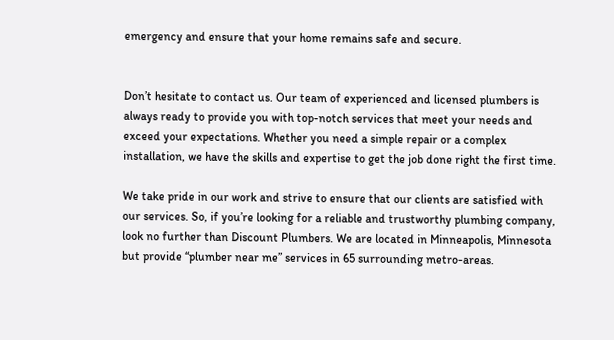emergency and ensure that your home remains safe and secure.


Don’t hesitate to contact us. Our team of experienced and licensed plumbers is always ready to provide you with top-notch services that meet your needs and exceed your expectations. Whether you need a simple repair or a complex installation, we have the skills and expertise to get the job done right the first time.

We take pride in our work and strive to ensure that our clients are satisfied with our services. So, if you’re looking for a reliable and trustworthy plumbing company, look no further than Discount Plumbers. We are located in Minneapolis, Minnesota but provide “plumber near me” services in 65 surrounding metro-areas.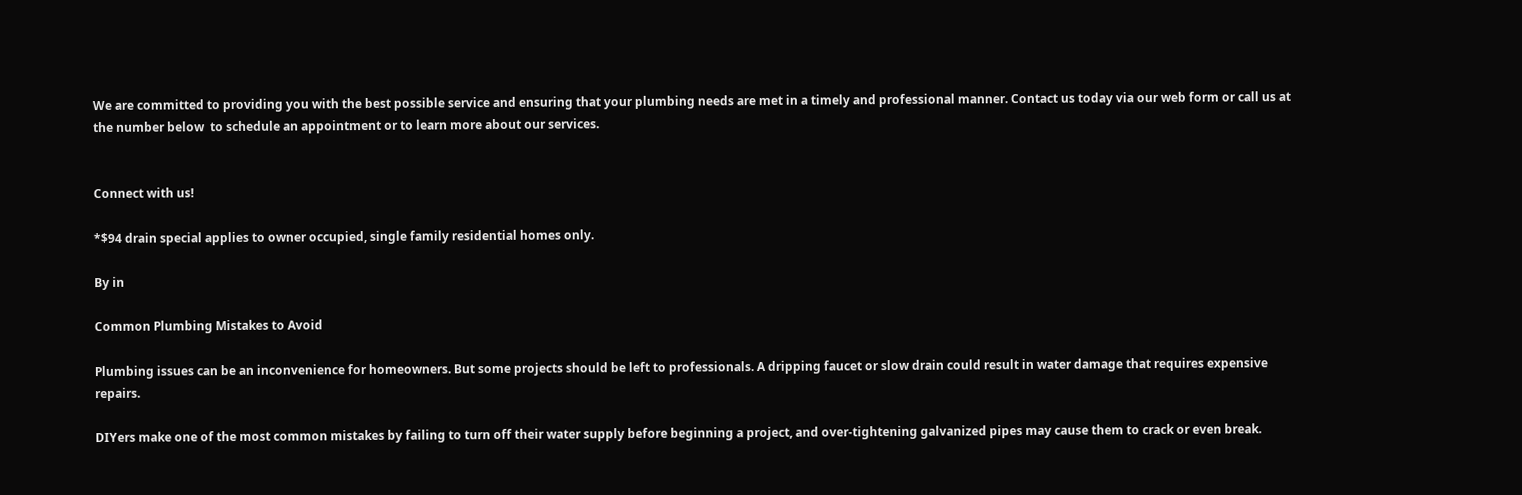We are committed to providing you with the best possible service and ensuring that your plumbing needs are met in a timely and professional manner. Contact us today via our web form or call us at the number below  to schedule an appointment or to learn more about our services.


Connect with us!

*$94 drain special applies to owner occupied, single family residential homes only.

By in

Common Plumbing Mistakes to Avoid

Plumbing issues can be an inconvenience for homeowners. But some projects should be left to professionals. A dripping faucet or slow drain could result in water damage that requires expensive repairs.

DIYers make one of the most common mistakes by failing to turn off their water supply before beginning a project, and over-tightening galvanized pipes may cause them to crack or even break.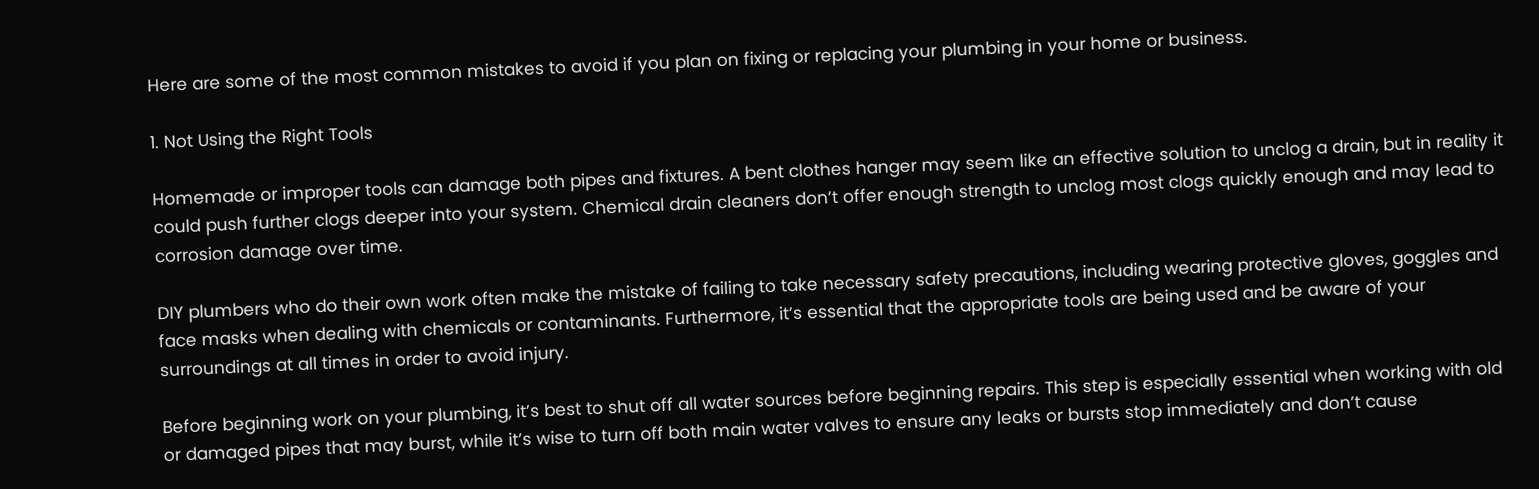Here are some of the most common mistakes to avoid if you plan on fixing or replacing your plumbing in your home or business.

1. Not Using the Right Tools

Homemade or improper tools can damage both pipes and fixtures. A bent clothes hanger may seem like an effective solution to unclog a drain, but in reality it could push further clogs deeper into your system. Chemical drain cleaners don’t offer enough strength to unclog most clogs quickly enough and may lead to corrosion damage over time.

DIY plumbers who do their own work often make the mistake of failing to take necessary safety precautions, including wearing protective gloves, goggles and face masks when dealing with chemicals or contaminants. Furthermore, it’s essential that the appropriate tools are being used and be aware of your surroundings at all times in order to avoid injury.

Before beginning work on your plumbing, it’s best to shut off all water sources before beginning repairs. This step is especially essential when working with old or damaged pipes that may burst, while it’s wise to turn off both main water valves to ensure any leaks or bursts stop immediately and don’t cause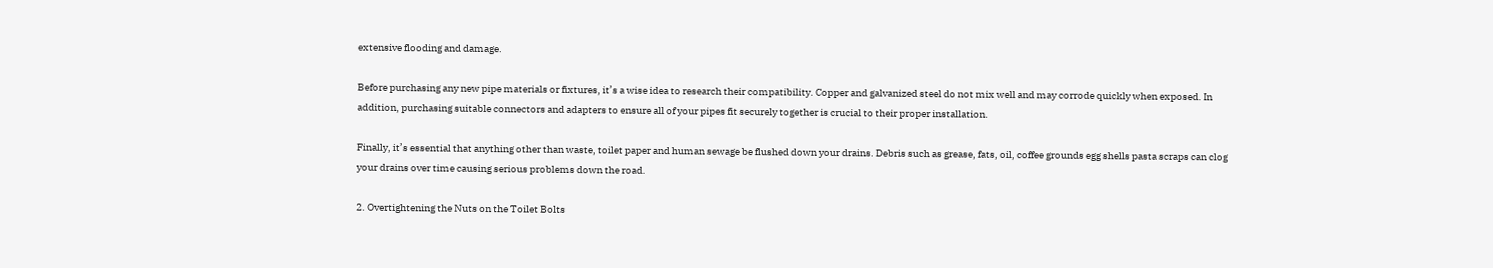extensive flooding and damage.

Before purchasing any new pipe materials or fixtures, it’s a wise idea to research their compatibility. Copper and galvanized steel do not mix well and may corrode quickly when exposed. In addition, purchasing suitable connectors and adapters to ensure all of your pipes fit securely together is crucial to their proper installation.

Finally, it’s essential that anything other than waste, toilet paper and human sewage be flushed down your drains. Debris such as grease, fats, oil, coffee grounds egg shells pasta scraps can clog your drains over time causing serious problems down the road.

2. Overtightening the Nuts on the Toilet Bolts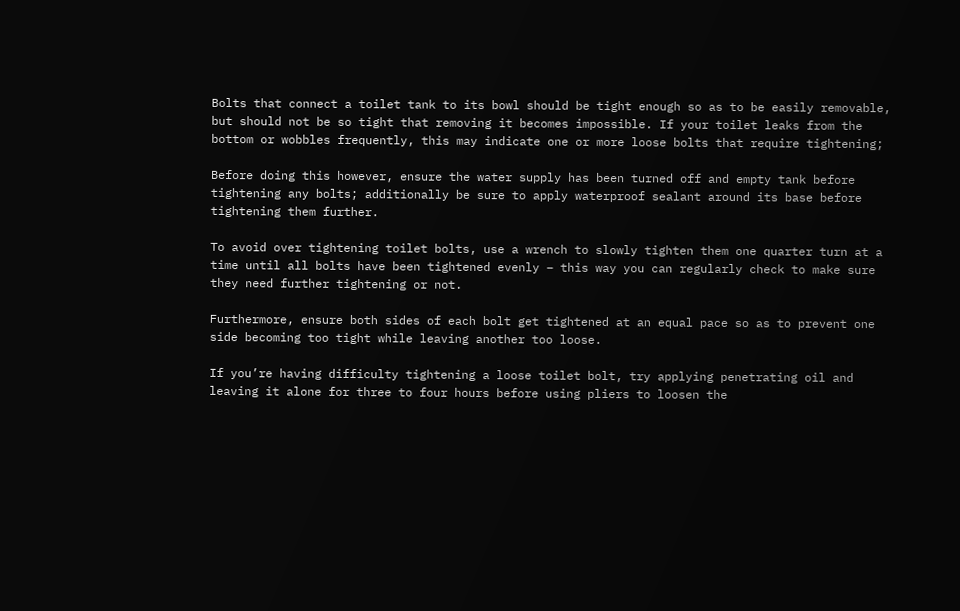Bolts that connect a toilet tank to its bowl should be tight enough so as to be easily removable, but should not be so tight that removing it becomes impossible. If your toilet leaks from the bottom or wobbles frequently, this may indicate one or more loose bolts that require tightening;

Before doing this however, ensure the water supply has been turned off and empty tank before tightening any bolts; additionally be sure to apply waterproof sealant around its base before tightening them further.

To avoid over tightening toilet bolts, use a wrench to slowly tighten them one quarter turn at a time until all bolts have been tightened evenly – this way you can regularly check to make sure they need further tightening or not.

Furthermore, ensure both sides of each bolt get tightened at an equal pace so as to prevent one side becoming too tight while leaving another too loose.

If you’re having difficulty tightening a loose toilet bolt, try applying penetrating oil and leaving it alone for three to four hours before using pliers to loosen the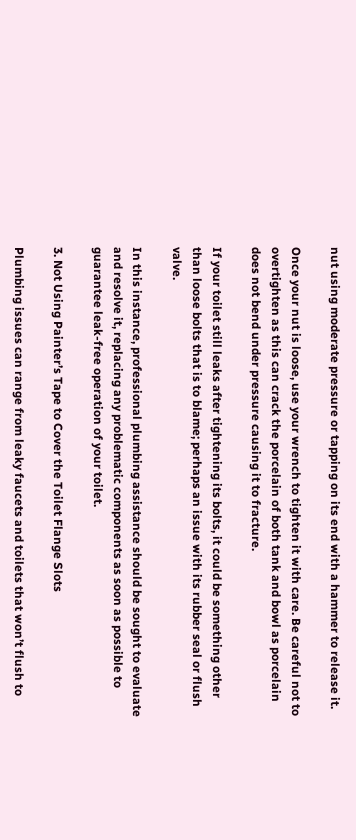nut using moderate pressure or tapping on its end with a hammer to release it.

Once your nut is loose, use your wrench to tighten it with care. Be careful not to overtighten as this can crack the porcelain of both tank and bowl as porcelain does not bend under pressure causing it to fracture.

If your toilet still leaks after tightening its bolts, it could be something other than loose bolts that is to blame; perhaps an issue with its rubber seal or flush valve.

In this instance, professional plumbing assistance should be sought to evaluate and resolve it, replacing any problematic components as soon as possible to guarantee leak-free operation of your toilet.

3. Not Using Painter’s Tape to Cover the Toilet Flange Slots

Plumbing issues can range from leaky faucets and toilets that won’t flush to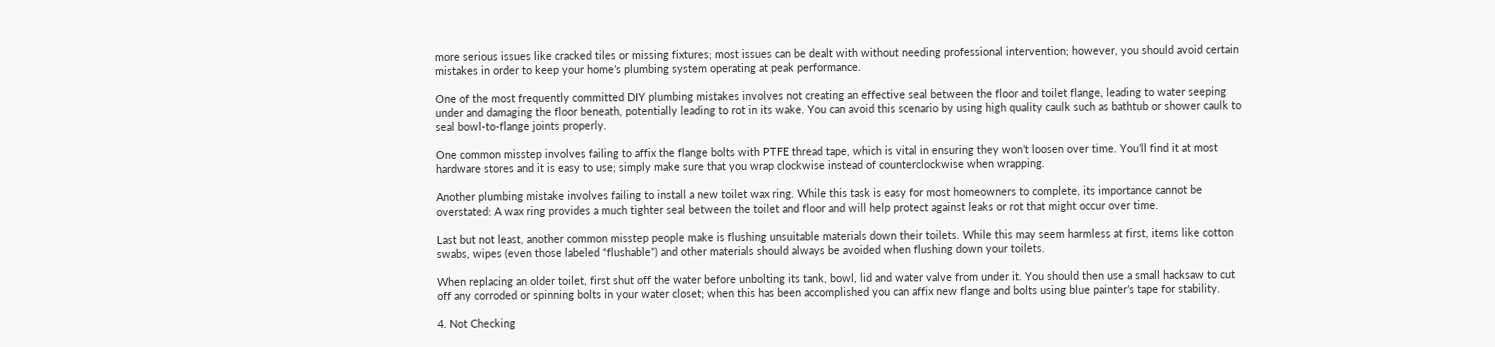more serious issues like cracked tiles or missing fixtures; most issues can be dealt with without needing professional intervention; however, you should avoid certain mistakes in order to keep your home’s plumbing system operating at peak performance.

One of the most frequently committed DIY plumbing mistakes involves not creating an effective seal between the floor and toilet flange, leading to water seeping under and damaging the floor beneath, potentially leading to rot in its wake. You can avoid this scenario by using high quality caulk such as bathtub or shower caulk to seal bowl-to-flange joints properly.

One common misstep involves failing to affix the flange bolts with PTFE thread tape, which is vital in ensuring they won’t loosen over time. You’ll find it at most hardware stores and it is easy to use; simply make sure that you wrap clockwise instead of counterclockwise when wrapping.

Another plumbing mistake involves failing to install a new toilet wax ring. While this task is easy for most homeowners to complete, its importance cannot be overstated: A wax ring provides a much tighter seal between the toilet and floor and will help protect against leaks or rot that might occur over time.

Last but not least, another common misstep people make is flushing unsuitable materials down their toilets. While this may seem harmless at first, items like cotton swabs, wipes (even those labeled “flushable”) and other materials should always be avoided when flushing down your toilets.

When replacing an older toilet, first shut off the water before unbolting its tank, bowl, lid and water valve from under it. You should then use a small hacksaw to cut off any corroded or spinning bolts in your water closet; when this has been accomplished you can affix new flange and bolts using blue painter’s tape for stability.

4. Not Checking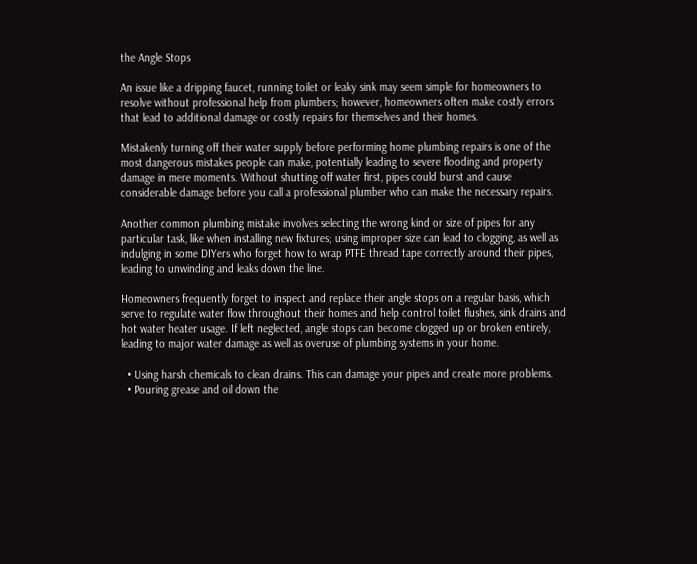the Angle Stops

An issue like a dripping faucet, running toilet or leaky sink may seem simple for homeowners to resolve without professional help from plumbers; however, homeowners often make costly errors that lead to additional damage or costly repairs for themselves and their homes.

Mistakenly turning off their water supply before performing home plumbing repairs is one of the most dangerous mistakes people can make, potentially leading to severe flooding and property damage in mere moments. Without shutting off water first, pipes could burst and cause considerable damage before you call a professional plumber who can make the necessary repairs.

Another common plumbing mistake involves selecting the wrong kind or size of pipes for any particular task, like when installing new fixtures; using improper size can lead to clogging, as well as indulging in some DIYers who forget how to wrap PTFE thread tape correctly around their pipes, leading to unwinding and leaks down the line.

Homeowners frequently forget to inspect and replace their angle stops on a regular basis, which serve to regulate water flow throughout their homes and help control toilet flushes, sink drains and hot water heater usage. If left neglected, angle stops can become clogged up or broken entirely, leading to major water damage as well as overuse of plumbing systems in your home.

  • Using harsh chemicals to clean drains. This can damage your pipes and create more problems.
  • Pouring grease and oil down the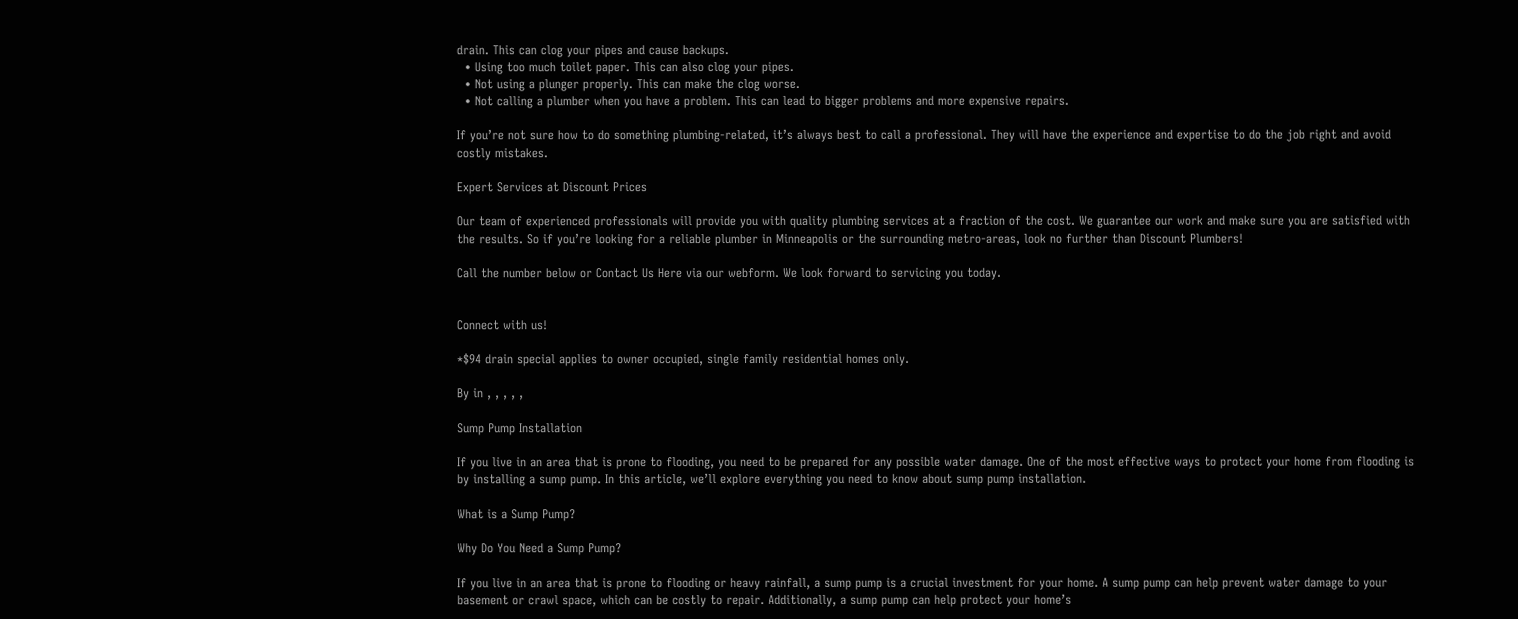drain. This can clog your pipes and cause backups.
  • Using too much toilet paper. This can also clog your pipes.
  • Not using a plunger properly. This can make the clog worse.
  • Not calling a plumber when you have a problem. This can lead to bigger problems and more expensive repairs.

If you’re not sure how to do something plumbing-related, it’s always best to call a professional. They will have the experience and expertise to do the job right and avoid costly mistakes.

Expert Services at Discount Prices

Our team of experienced professionals will provide you with quality plumbing services at a fraction of the cost. We guarantee our work and make sure you are satisfied with the results. So if you’re looking for a reliable plumber in Minneapolis or the surrounding metro-areas, look no further than Discount Plumbers!

Call the number below or Contact Us Here via our webform. We look forward to servicing you today.


Connect with us!

*$94 drain special applies to owner occupied, single family residential homes only.

By in , , , , ,

Sump Pump Installation

If you live in an area that is prone to flooding, you need to be prepared for any possible water damage. One of the most effective ways to protect your home from flooding is by installing a sump pump. In this article, we’ll explore everything you need to know about sump pump installation.

What is a Sump Pump?

Why Do You Need a Sump Pump?

If you live in an area that is prone to flooding or heavy rainfall, a sump pump is a crucial investment for your home. A sump pump can help prevent water damage to your basement or crawl space, which can be costly to repair. Additionally, a sump pump can help protect your home’s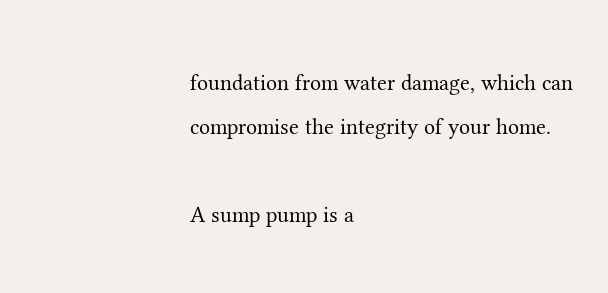foundation from water damage, which can compromise the integrity of your home.

A sump pump is a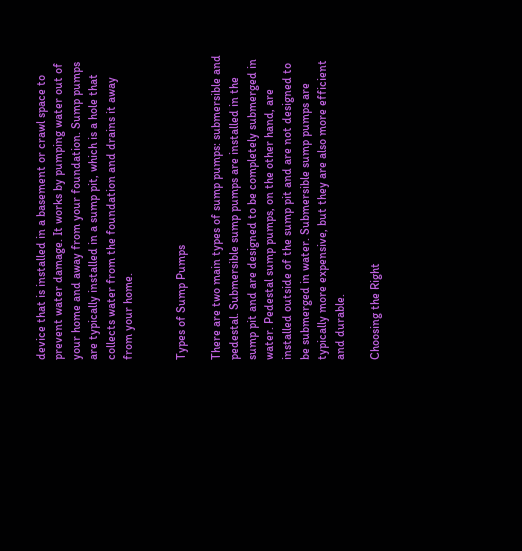device that is installed in a basement or crawl space to prevent water damage. It works by pumping water out of your home and away from your foundation. Sump pumps are typically installed in a sump pit, which is a hole that collects water from the foundation and drains it away from your home.


Types of Sump Pumps

There are two main types of sump pumps: submersible and pedestal. Submersible sump pumps are installed in the sump pit and are designed to be completely submerged in water. Pedestal sump pumps, on the other hand, are installed outside of the sump pit and are not designed to be submerged in water. Submersible sump pumps are typically more expensive, but they are also more efficient and durable.

Choosing the Right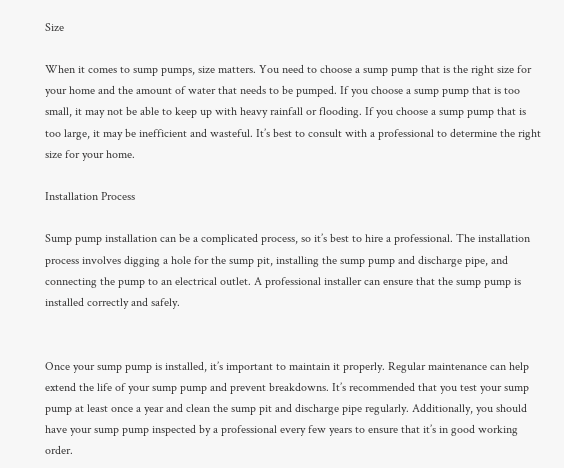Size

When it comes to sump pumps, size matters. You need to choose a sump pump that is the right size for your home and the amount of water that needs to be pumped. If you choose a sump pump that is too small, it may not be able to keep up with heavy rainfall or flooding. If you choose a sump pump that is too large, it may be inefficient and wasteful. It’s best to consult with a professional to determine the right size for your home.

Installation Process

Sump pump installation can be a complicated process, so it’s best to hire a professional. The installation process involves digging a hole for the sump pit, installing the sump pump and discharge pipe, and connecting the pump to an electrical outlet. A professional installer can ensure that the sump pump is installed correctly and safely.


Once your sump pump is installed, it’s important to maintain it properly. Regular maintenance can help extend the life of your sump pump and prevent breakdowns. It’s recommended that you test your sump pump at least once a year and clean the sump pit and discharge pipe regularly. Additionally, you should have your sump pump inspected by a professional every few years to ensure that it’s in good working order.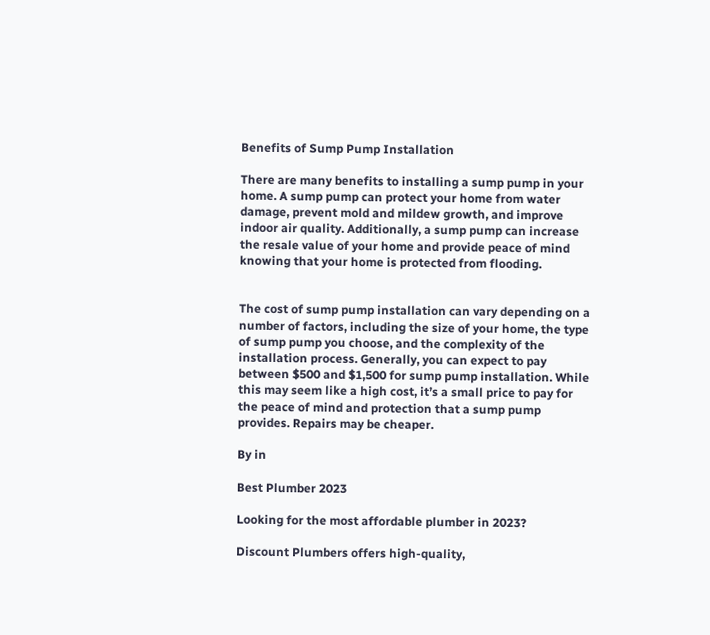Benefits of Sump Pump Installation

There are many benefits to installing a sump pump in your home. A sump pump can protect your home from water damage, prevent mold and mildew growth, and improve indoor air quality. Additionally, a sump pump can increase the resale value of your home and provide peace of mind knowing that your home is protected from flooding.


The cost of sump pump installation can vary depending on a number of factors, including the size of your home, the type of sump pump you choose, and the complexity of the installation process. Generally, you can expect to pay between $500 and $1,500 for sump pump installation. While this may seem like a high cost, it’s a small price to pay for the peace of mind and protection that a sump pump provides. Repairs may be cheaper.

By in

Best Plumber 2023

Looking for the most affordable plumber in 2023?

Discount Plumbers offers high-quality,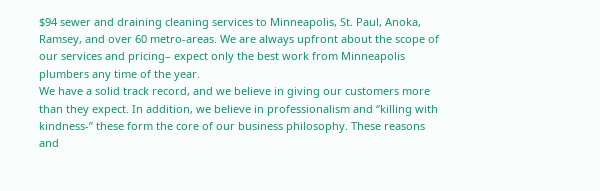$94 sewer and draining cleaning services to Minneapolis, St. Paul, Anoka, Ramsey, and over 60 metro-areas. We are always upfront about the scope of our services and pricing– expect only the best work from Minneapolis plumbers any time of the year.
We have a solid track record, and we believe in giving our customers more than they expect. In addition, we believe in professionalism and “killing with kindness-” these form the core of our business philosophy. These reasons and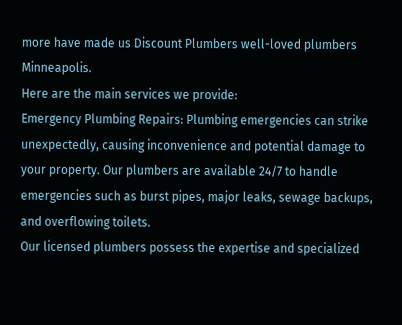more have made us Discount Plumbers well-loved plumbers Minneapolis.
Here are the main services we provide:
Emergency Plumbing Repairs: Plumbing emergencies can strike unexpectedly, causing inconvenience and potential damage to your property. Our plumbers are available 24/7 to handle emergencies such as burst pipes, major leaks, sewage backups, and overflowing toilets.
Our licensed plumbers possess the expertise and specialized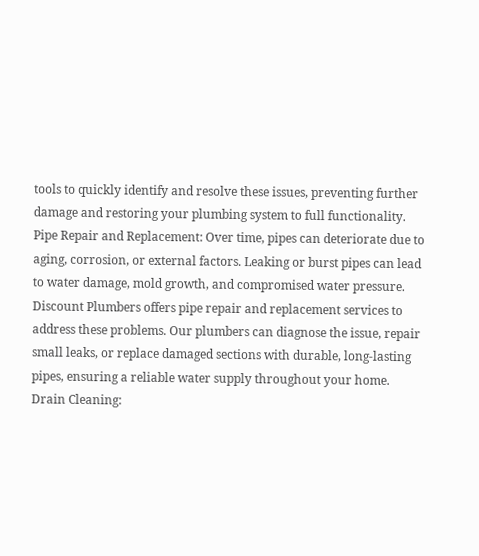tools to quickly identify and resolve these issues, preventing further damage and restoring your plumbing system to full functionality.
Pipe Repair and Replacement: Over time, pipes can deteriorate due to aging, corrosion, or external factors. Leaking or burst pipes can lead to water damage, mold growth, and compromised water pressure.
Discount Plumbers offers pipe repair and replacement services to address these problems. Our plumbers can diagnose the issue, repair small leaks, or replace damaged sections with durable, long-lasting pipes, ensuring a reliable water supply throughout your home.
Drain Cleaning: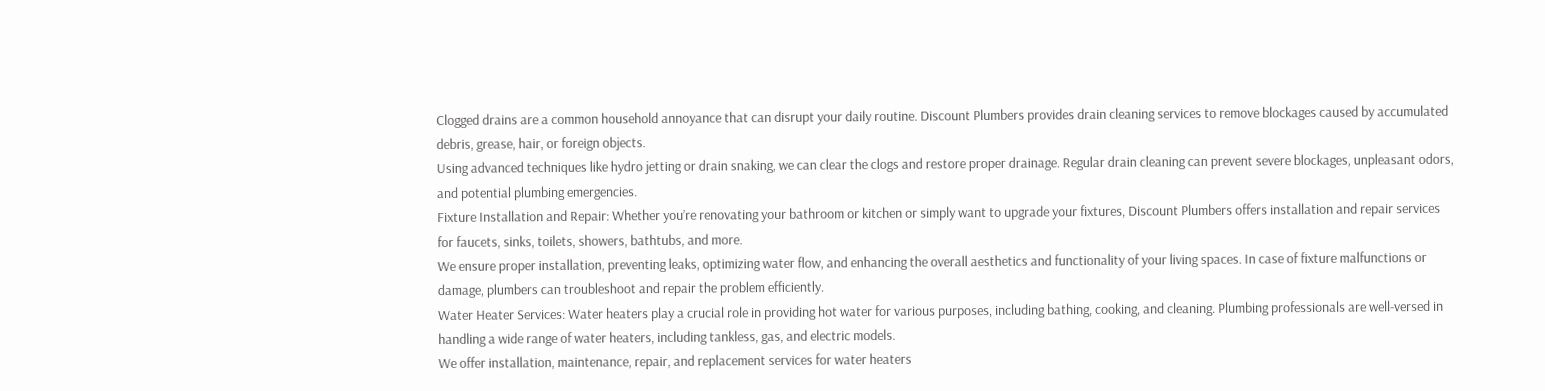Clogged drains are a common household annoyance that can disrupt your daily routine. Discount Plumbers provides drain cleaning services to remove blockages caused by accumulated debris, grease, hair, or foreign objects.
Using advanced techniques like hydro jetting or drain snaking, we can clear the clogs and restore proper drainage. Regular drain cleaning can prevent severe blockages, unpleasant odors, and potential plumbing emergencies.
Fixture Installation and Repair: Whether you’re renovating your bathroom or kitchen or simply want to upgrade your fixtures, Discount Plumbers offers installation and repair services for faucets, sinks, toilets, showers, bathtubs, and more.
We ensure proper installation, preventing leaks, optimizing water flow, and enhancing the overall aesthetics and functionality of your living spaces. In case of fixture malfunctions or damage, plumbers can troubleshoot and repair the problem efficiently.
Water Heater Services: Water heaters play a crucial role in providing hot water for various purposes, including bathing, cooking, and cleaning. Plumbing professionals are well-versed in handling a wide range of water heaters, including tankless, gas, and electric models.
We offer installation, maintenance, repair, and replacement services for water heaters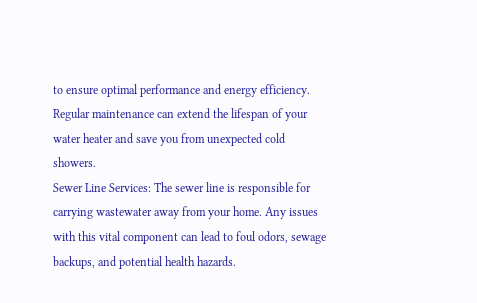to ensure optimal performance and energy efficiency. Regular maintenance can extend the lifespan of your water heater and save you from unexpected cold showers.
Sewer Line Services: The sewer line is responsible for carrying wastewater away from your home. Any issues with this vital component can lead to foul odors, sewage backups, and potential health hazards.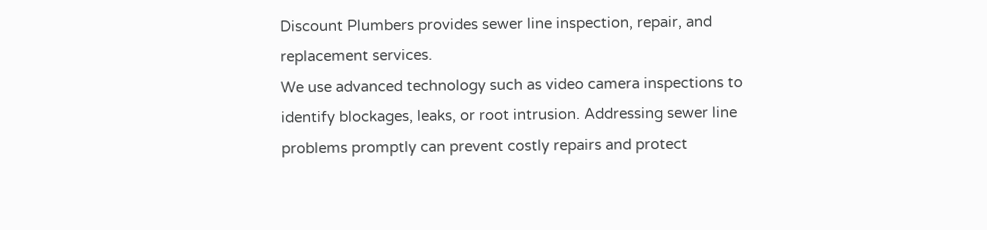Discount Plumbers provides sewer line inspection, repair, and replacement services.
We use advanced technology such as video camera inspections to identify blockages, leaks, or root intrusion. Addressing sewer line problems promptly can prevent costly repairs and protect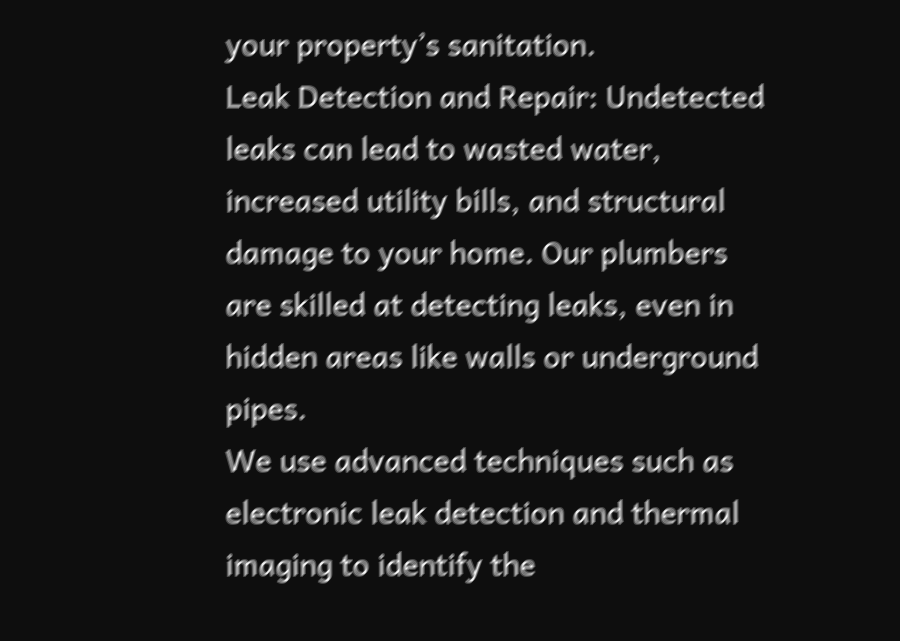your property’s sanitation.
Leak Detection and Repair: Undetected leaks can lead to wasted water, increased utility bills, and structural damage to your home. Our plumbers are skilled at detecting leaks, even in hidden areas like walls or underground pipes.
We use advanced techniques such as electronic leak detection and thermal imaging to identify the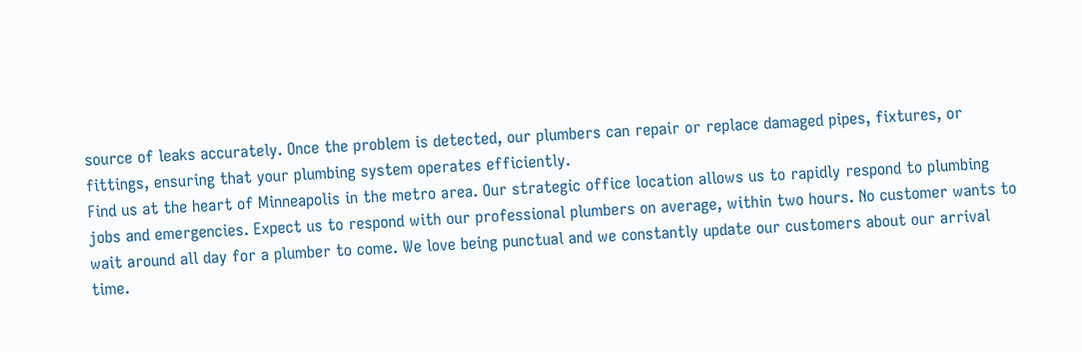source of leaks accurately. Once the problem is detected, our plumbers can repair or replace damaged pipes, fixtures, or fittings, ensuring that your plumbing system operates efficiently.
Find us at the heart of Minneapolis in the metro area. Our strategic office location allows us to rapidly respond to plumbing jobs and emergencies. Expect us to respond with our professional plumbers on average, within two hours. No customer wants to wait around all day for a plumber to come. We love being punctual and we constantly update our customers about our arrival time.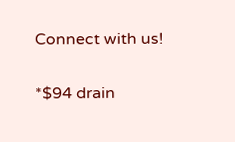Connect with us!

*$94 drain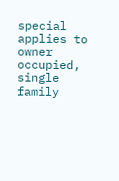special applies to owner occupied, single family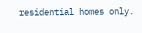residential homes only.